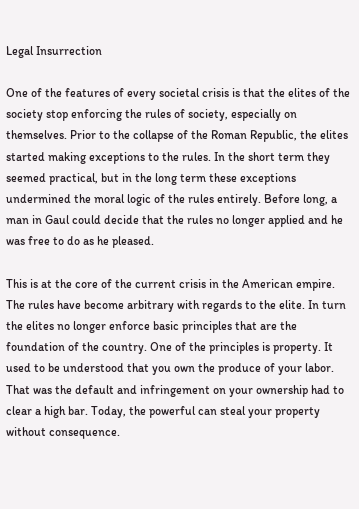Legal Insurrection

One of the features of every societal crisis is that the elites of the society stop enforcing the rules of society, especially on themselves. Prior to the collapse of the Roman Republic, the elites started making exceptions to the rules. In the short term they seemed practical, but in the long term these exceptions undermined the moral logic of the rules entirely. Before long, a man in Gaul could decide that the rules no longer applied and he was free to do as he pleased.

This is at the core of the current crisis in the American empire. The rules have become arbitrary with regards to the elite. In turn the elites no longer enforce basic principles that are the foundation of the country. One of the principles is property. It used to be understood that you own the produce of your labor. That was the default and infringement on your ownership had to clear a high bar. Today, the powerful can steal your property without consequence.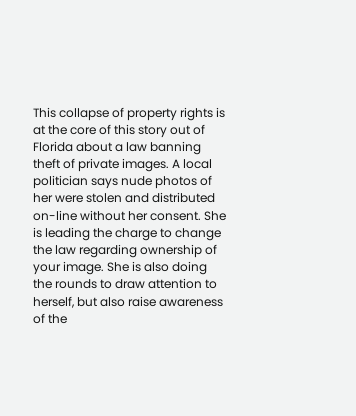This collapse of property rights is at the core of this story out of Florida about a law banning theft of private images. A local politician says nude photos of her were stolen and distributed on-line without her consent. She is leading the charge to change the law regarding ownership of your image. She is also doing the rounds to draw attention to herself, but also raise awareness of the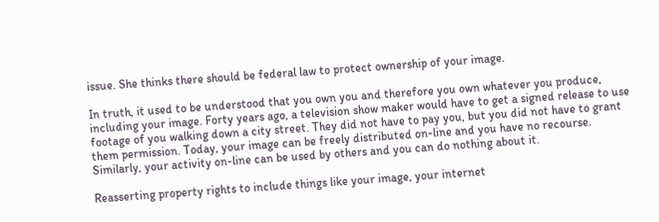issue. She thinks there should be federal law to protect ownership of your image.

In truth, it used to be understood that you own you and therefore you own whatever you produce, including your image. Forty years ago, a television show maker would have to get a signed release to use footage of you walking down a city street. They did not have to pay you, but you did not have to grant them permission. Today, your image can be freely distributed on-line and you have no recourse. Similarly, your activity on-line can be used by others and you can do nothing about it.

Reasserting property rights to include things like your image, your internet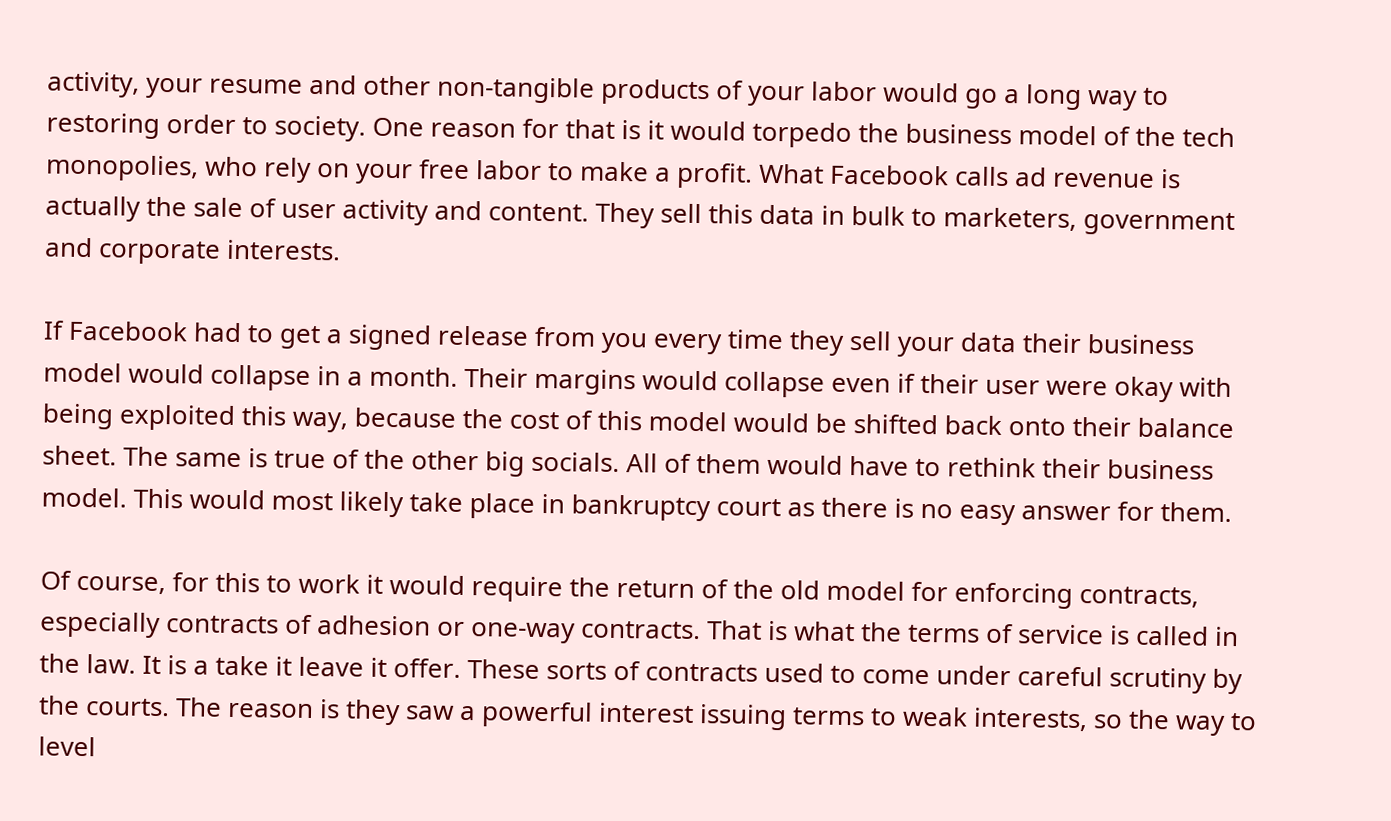activity, your resume and other non-tangible products of your labor would go a long way to restoring order to society. One reason for that is it would torpedo the business model of the tech monopolies, who rely on your free labor to make a profit. What Facebook calls ad revenue is actually the sale of user activity and content. They sell this data in bulk to marketers, government and corporate interests.

If Facebook had to get a signed release from you every time they sell your data their business model would collapse in a month. Their margins would collapse even if their user were okay with being exploited this way, because the cost of this model would be shifted back onto their balance sheet. The same is true of the other big socials. All of them would have to rethink their business model. This would most likely take place in bankruptcy court as there is no easy answer for them.

Of course, for this to work it would require the return of the old model for enforcing contracts, especially contracts of adhesion or one-way contracts. That is what the terms of service is called in the law. It is a take it leave it offer. These sorts of contracts used to come under careful scrutiny by the courts. The reason is they saw a powerful interest issuing terms to weak interests, so the way to level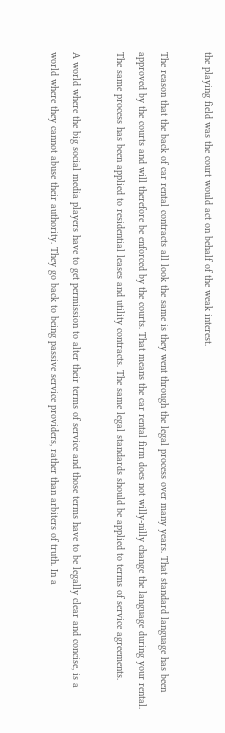the playing field was the court would act on behalf of the weak interest.

The reason that the back of car rental contracts all look the same is they went through the legal process over many years. That standard language has been approved by the courts and will therefore be enforced by the courts. That means the car rental firm does not willy-nilly change the language during your rental. The same process has been applied to residential leases and utility contracts. The same legal standards should be applied to terms of service agreements.

A world where the big social media players have to get permission to alter their terms of service and those terms have to be legally clear and concise, is a world where they cannot abuse their authority. They go back to being passive service providers, rather than arbiters of truth. In a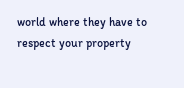world where they have to respect your property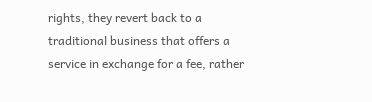rights, they revert back to a traditional business that offers a service in exchange for a fee, rather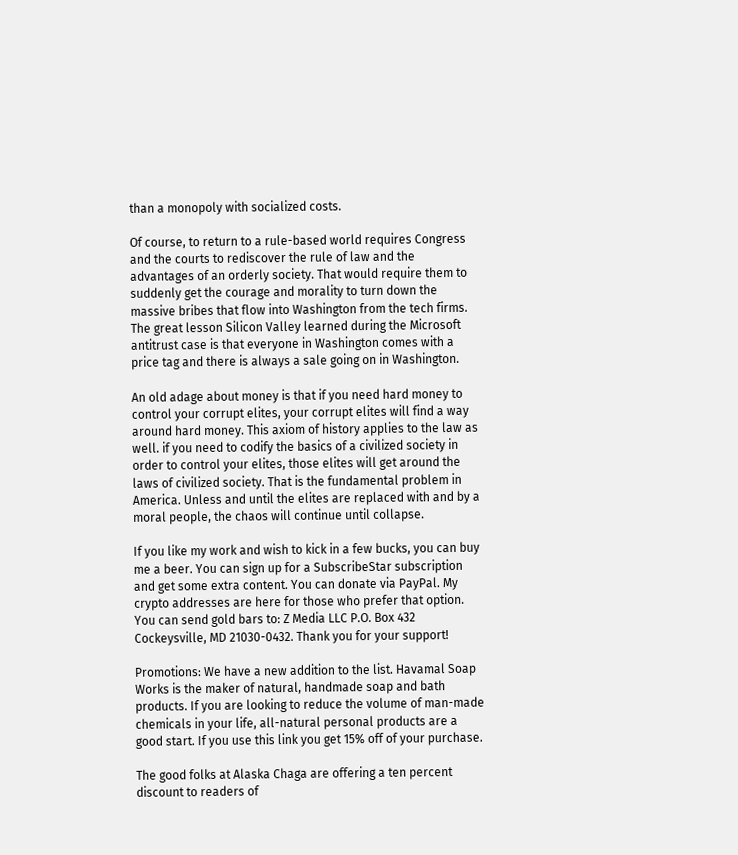than a monopoly with socialized costs.

Of course, to return to a rule-based world requires Congress and the courts to rediscover the rule of law and the advantages of an orderly society. That would require them to suddenly get the courage and morality to turn down the massive bribes that flow into Washington from the tech firms. The great lesson Silicon Valley learned during the Microsoft antitrust case is that everyone in Washington comes with a price tag and there is always a sale going on in Washington.

An old adage about money is that if you need hard money to control your corrupt elites, your corrupt elites will find a way around hard money. This axiom of history applies to the law as well. if you need to codify the basics of a civilized society in order to control your elites, those elites will get around the laws of civilized society. That is the fundamental problem in America. Unless and until the elites are replaced with and by a moral people, the chaos will continue until collapse.

If you like my work and wish to kick in a few bucks, you can buy me a beer. You can sign up for a SubscribeStar subscription and get some extra content. You can donate via PayPal. My crypto addresses are here for those who prefer that option. You can send gold bars to: Z Media LLC P.O. Box 432 Cockeysville, MD 21030-0432. Thank you for your support!

Promotions: We have a new addition to the list. Havamal Soap Works is the maker of natural, handmade soap and bath products. If you are looking to reduce the volume of man-made chemicals in your life, all-natural personal products are a good start. If you use this link you get 15% off of your purchase.

The good folks at Alaska Chaga are offering a ten percent discount to readers of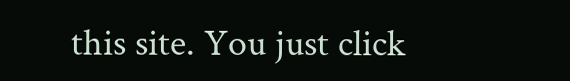this site. You just click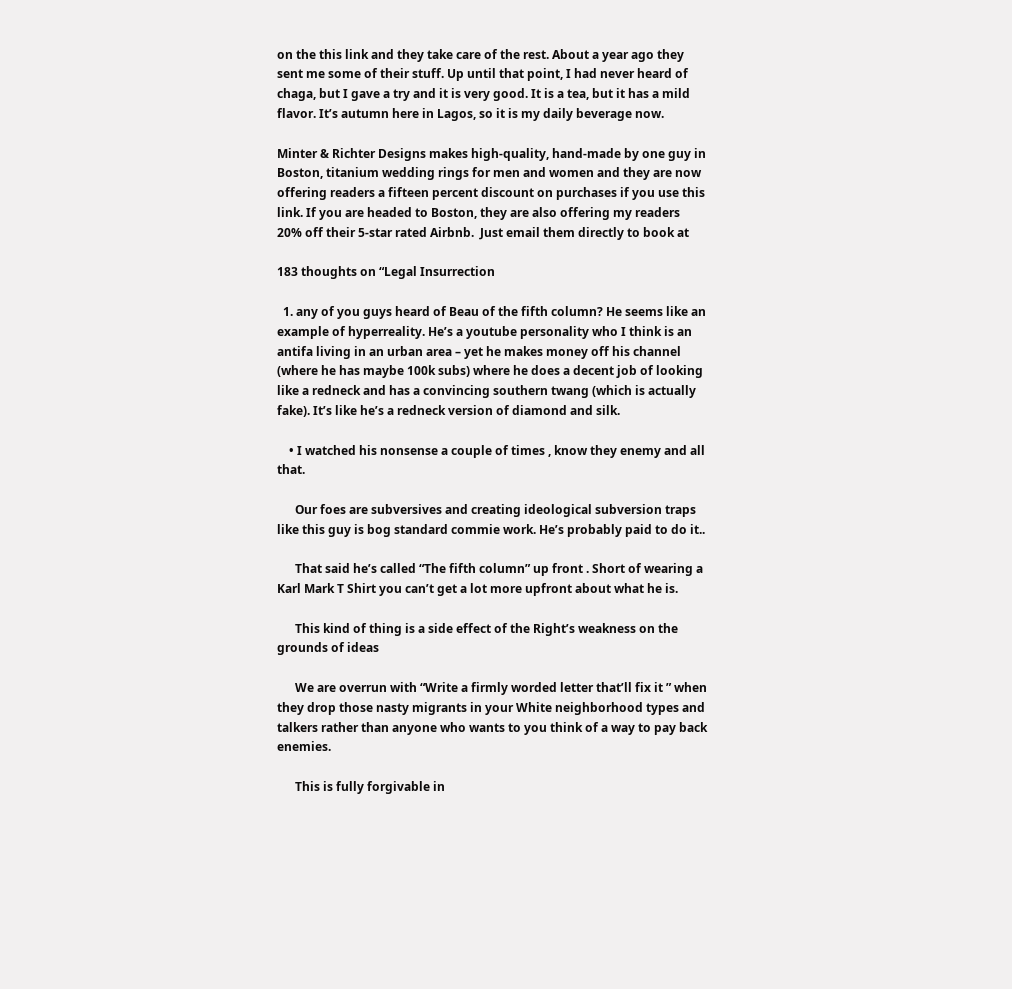on the this link and they take care of the rest. About a year ago they sent me some of their stuff. Up until that point, I had never heard of chaga, but I gave a try and it is very good. It is a tea, but it has a mild flavor. It’s autumn here in Lagos, so it is my daily beverage now.

Minter & Richter Designs makes high-quality, hand-made by one guy in Boston, titanium wedding rings for men and women and they are now offering readers a fifteen percent discount on purchases if you use this link. If you are headed to Boston, they are also offering my readers 20% off their 5-star rated Airbnb.  Just email them directly to book at

183 thoughts on “Legal Insurrection

  1. any of you guys heard of Beau of the fifth column? He seems like an example of hyperreality. He’s a youtube personality who I think is an antifa living in an urban area – yet he makes money off his channel (where he has maybe 100k subs) where he does a decent job of looking like a redneck and has a convincing southern twang (which is actually fake). It’s like he’s a redneck version of diamond and silk.

    • I watched his nonsense a couple of times , know they enemy and all that.

      Our foes are subversives and creating ideological subversion traps like this guy is bog standard commie work. He’s probably paid to do it..

      That said he’s called “The fifth column” up front . Short of wearing a Karl Mark T Shirt you can’t get a lot more upfront about what he is.

      This kind of thing is a side effect of the Right’s weakness on the grounds of ideas

      We are overrun with “Write a firmly worded letter that’ll fix it ” when they drop those nasty migrants in your White neighborhood types and talkers rather than anyone who wants to you think of a way to pay back enemies.

      This is fully forgivable in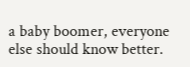a baby boomer, everyone else should know better.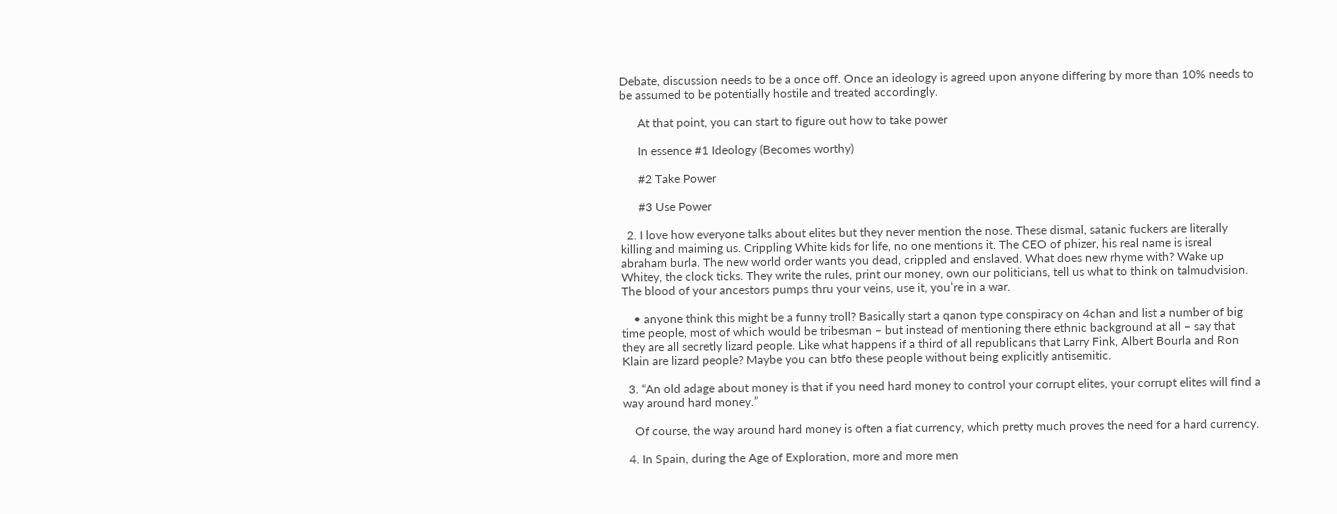Debate, discussion needs to be a once off. Once an ideology is agreed upon anyone differing by more than 10% needs to be assumed to be potentially hostile and treated accordingly.

      At that point, you can start to figure out how to take power

      In essence #1 Ideology (Becomes worthy)

      #2 Take Power

      #3 Use Power

  2. I love how everyone talks about elites but they never mention the nose. These dismal, satanic fuckers are literally killing and maiming us. Crippling White kids for life, no one mentions it. The CEO of phizer, his real name is isreal abraham burla. The new world order wants you dead, crippled and enslaved. What does new rhyme with? Wake up Whitey, the clock ticks. They write the rules, print our money, own our politicians, tell us what to think on talmudvision. The blood of your ancestors pumps thru your veins, use it, you’re in a war.

    • anyone think this might be a funny troll? Basically start a qanon type conspiracy on 4chan and list a number of big time people, most of which would be tribesman – but instead of mentioning there ethnic background at all – say that they are all secretly lizard people. Like what happens if a third of all republicans that Larry Fink, Albert Bourla and Ron Klain are lizard people? Maybe you can btfo these people without being explicitly antisemitic.

  3. “An old adage about money is that if you need hard money to control your corrupt elites, your corrupt elites will find a way around hard money.”

    Of course, the way around hard money is often a fiat currency, which pretty much proves the need for a hard currency.

  4. In Spain, during the Age of Exploration, more and more men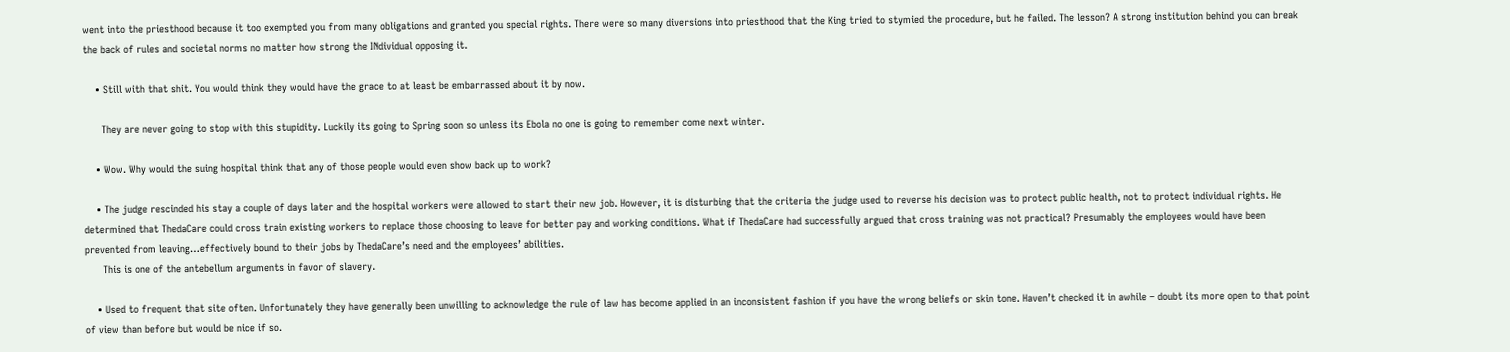went into the priesthood because it too exempted you from many obligations and granted you special rights. There were so many diversions into priesthood that the King tried to stymied the procedure, but he failed. The lesson? A strong institution behind you can break the back of rules and societal norms no matter how strong the INdividual opposing it.

    • Still with that shit. You would think they would have the grace to at least be embarrassed about it by now.

      They are never going to stop with this stupidity. Luckily its going to Spring soon so unless its Ebola no one is going to remember come next winter.

    • Wow. Why would the suing hospital think that any of those people would even show back up to work?

    • The judge rescinded his stay a couple of days later and the hospital workers were allowed to start their new job. However, it is disturbing that the criteria the judge used to reverse his decision was to protect public health, not to protect individual rights. He determined that ThedaCare could cross train existing workers to replace those choosing to leave for better pay and working conditions. What if ThedaCare had successfully argued that cross training was not practical? Presumably the employees would have been prevented from leaving…effectively bound to their jobs by ThedaCare’s need and the employees’ abilities.
      This is one of the antebellum arguments in favor of slavery.

    • Used to frequent that site often. Unfortunately they have generally been unwilling to acknowledge the rule of law has become applied in an inconsistent fashion if you have the wrong beliefs or skin tone. Haven’t checked it in awhile – doubt its more open to that point of view than before but would be nice if so.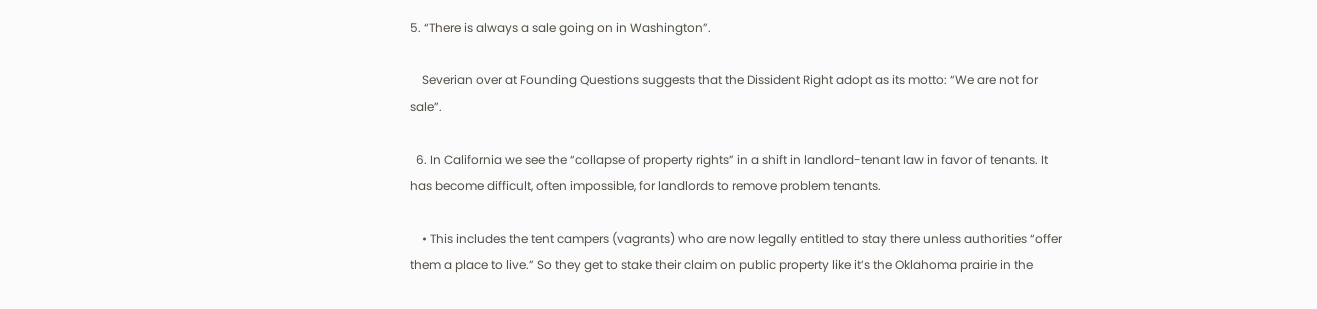5. “There is always a sale going on in Washington”.

    Severian over at Founding Questions suggests that the Dissident Right adopt as its motto: “We are not for sale”.

  6. In California we see the “collapse of property rights” in a shift in landlord-tenant law in favor of tenants. It has become difficult, often impossible, for landlords to remove problem tenants.

    • This includes the tent campers (vagrants) who are now legally entitled to stay there unless authorities “offer them a place to live.” So they get to stake their claim on public property like it’s the Oklahoma prairie in the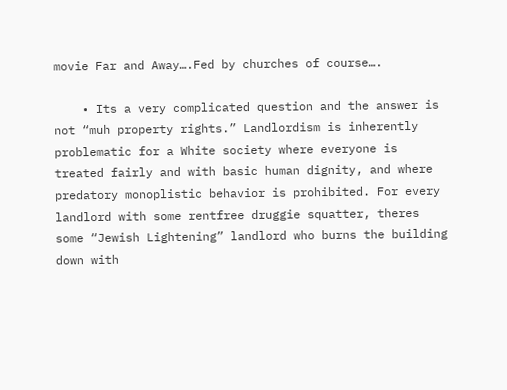movie Far and Away….Fed by churches of course….

    • Its a very complicated question and the answer is not “muh property rights.” Landlordism is inherently problematic for a White society where everyone is treated fairly and with basic human dignity, and where predatory monoplistic behavior is prohibited. For every landlord with some rentfree druggie squatter, theres some “Jewish Lightening” landlord who burns the building down with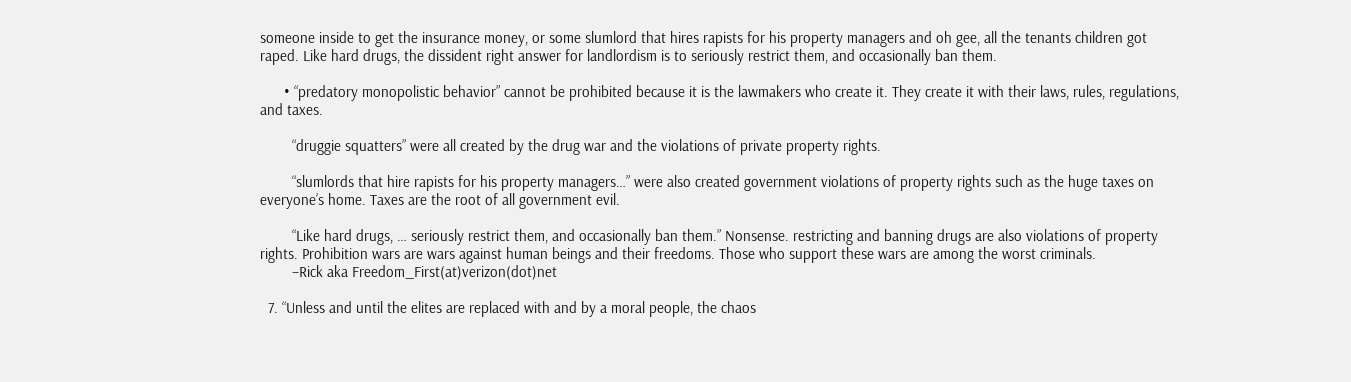someone inside to get the insurance money, or some slumlord that hires rapists for his property managers and oh gee, all the tenants children got raped. Like hard drugs, the dissident right answer for landlordism is to seriously restrict them, and occasionally ban them.

      • “predatory monopolistic behavior” cannot be prohibited because it is the lawmakers who create it. They create it with their laws, rules, regulations, and taxes.

        “druggie squatters” were all created by the drug war and the violations of private property rights.

        “slumlords that hire rapists for his property managers…” were also created government violations of property rights such as the huge taxes on everyone’s home. Taxes are the root of all government evil.

        “Like hard drugs, … seriously restrict them, and occasionally ban them.” Nonsense. restricting and banning drugs are also violations of property rights. Prohibition wars are wars against human beings and their freedoms. Those who support these wars are among the worst criminals.
        –Rick aka Freedom_First(at)verizon(dot)net

  7. “Unless and until the elites are replaced with and by a moral people, the chaos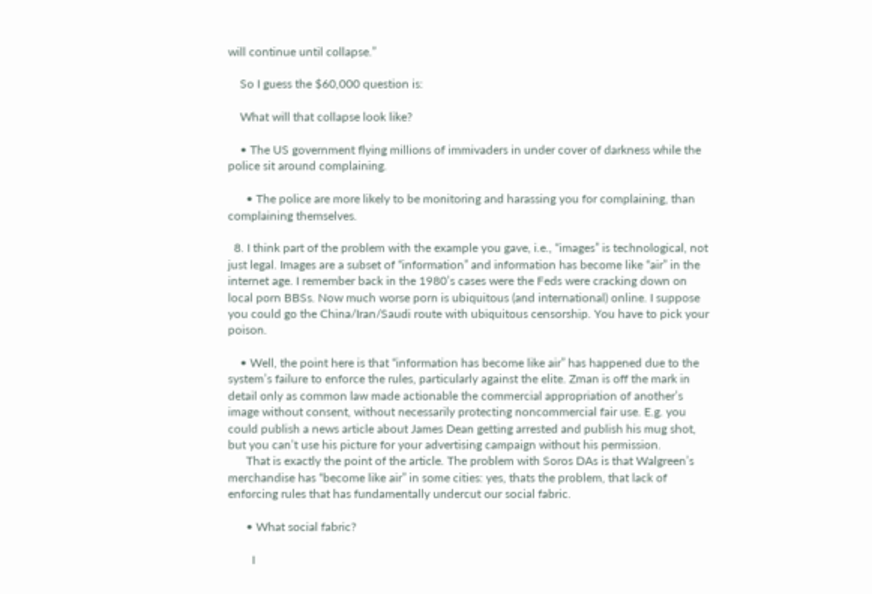will continue until collapse.”

    So I guess the $60,000 question is:

    What will that collapse look like?

    • The US government flying millions of immivaders in under cover of darkness while the police sit around complaining.

      • The police are more likely to be monitoring and harassing you for complaining, than complaining themselves.

  8. I think part of the problem with the example you gave, i.e., “images” is technological, not just legal. Images are a subset of “information” and information has become like “air” in the internet age. I remember back in the 1980’s cases were the Feds were cracking down on local porn BBSs. Now much worse porn is ubiquitous (and international) online. I suppose you could go the China/Iran/Saudi route with ubiquitous censorship. You have to pick your poison.

    • Well, the point here is that “information has become like air” has happened due to the system’s failure to enforce the rules, particularly against the elite. Zman is off the mark in detail only as common law made actionable the commercial appropriation of another’s image without consent, without necessarily protecting noncommercial fair use. E.g. you could publish a news article about James Dean getting arrested and publish his mug shot, but you can’t use his picture for your advertising campaign without his permission.
      That is exactly the point of the article. The problem with Soros DAs is that Walgreen’s merchandise has “become like air” in some cities: yes, thats the problem, that lack of enforcing rules that has fundamentally undercut our social fabric.

      • What social fabric?

        I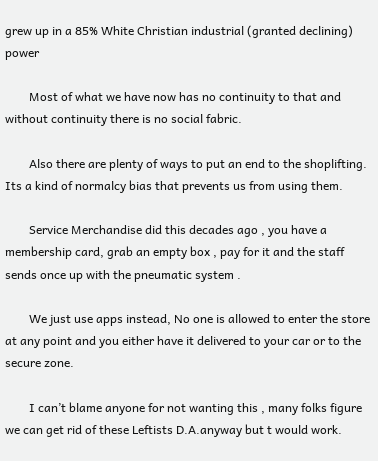grew up in a 85% White Christian industrial (granted declining) power

        Most of what we have now has no continuity to that and without continuity there is no social fabric.

        Also there are plenty of ways to put an end to the shoplifting. Its a kind of normalcy bias that prevents us from using them.

        Service Merchandise did this decades ago , you have a membership card, grab an empty box , pay for it and the staff sends once up with the pneumatic system .

        We just use apps instead, No one is allowed to enter the store at any point and you either have it delivered to your car or to the secure zone.

        I can’t blame anyone for not wanting this , many folks figure we can get rid of these Leftists D.A.anyway but t would work.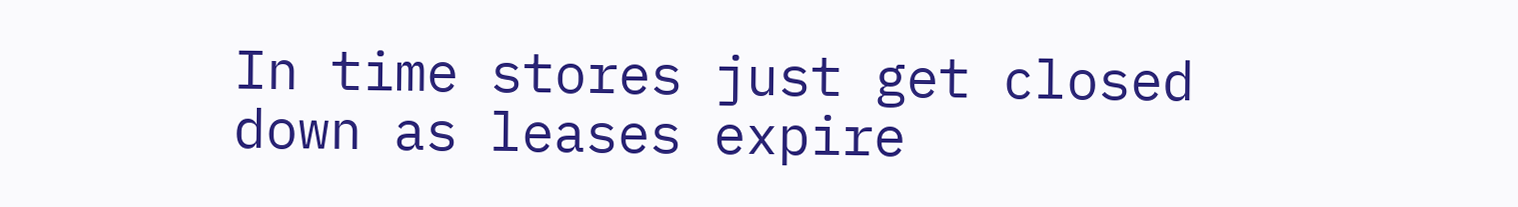In time stores just get closed down as leases expire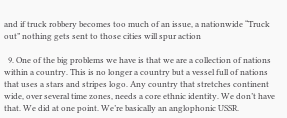and if truck robbery becomes too much of an issue, a nationwide “Truck out” nothing gets sent to those cities will spur action

  9. One of the big problems we have is that we are a collection of nations within a country. This is no longer a country but a vessel full of nations that uses a stars and stripes logo. Any country that stretches continent wide, over several time zones, needs a core ethnic identity. We don’t have that. We did at one point. We’re basically an anglophonic USSR.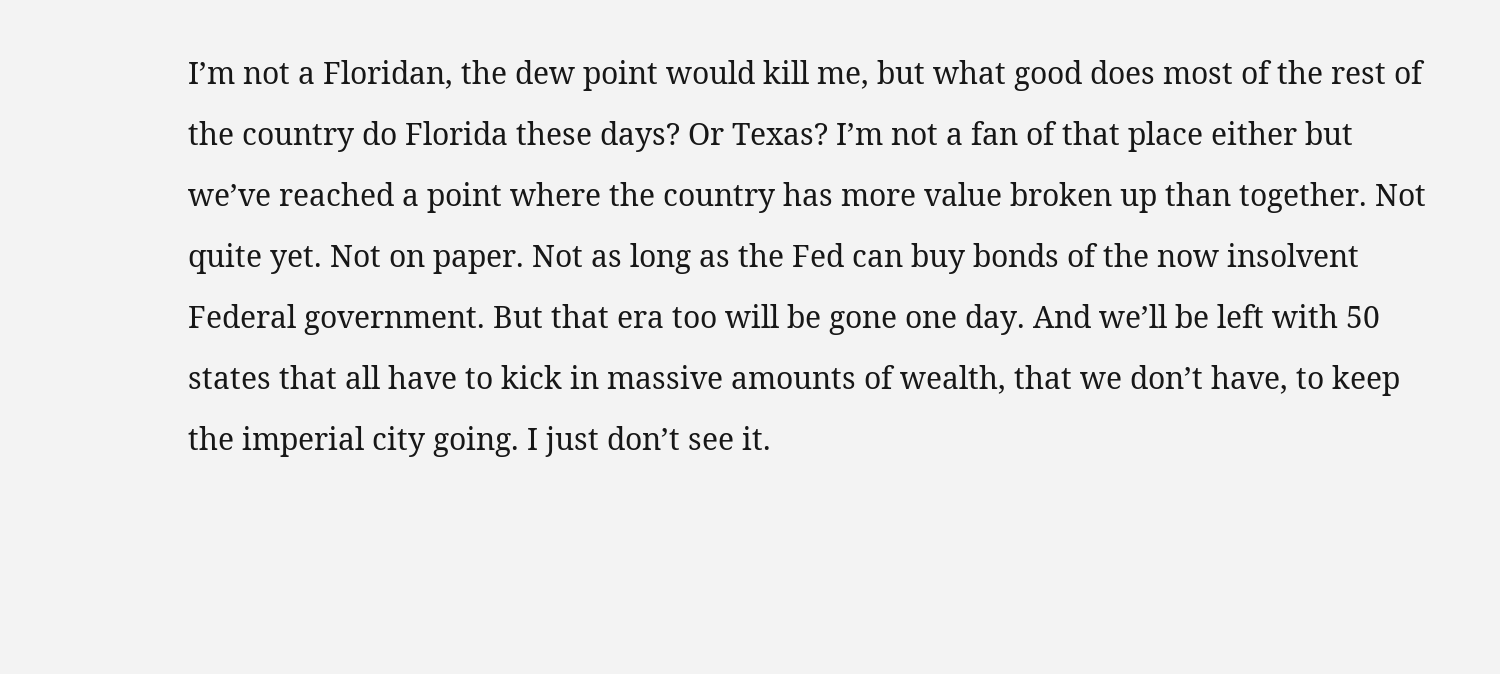I’m not a Floridan, the dew point would kill me, but what good does most of the rest of the country do Florida these days? Or Texas? I’m not a fan of that place either but we’ve reached a point where the country has more value broken up than together. Not quite yet. Not on paper. Not as long as the Fed can buy bonds of the now insolvent Federal government. But that era too will be gone one day. And we’ll be left with 50 states that all have to kick in massive amounts of wealth, that we don’t have, to keep the imperial city going. I just don’t see it.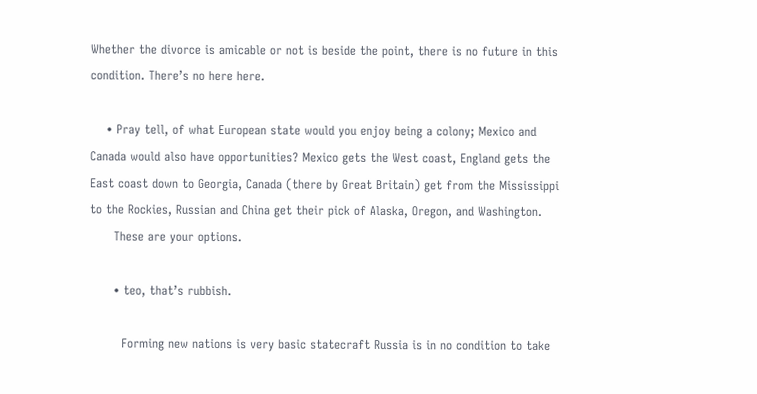Whether the divorce is amicable or not is beside the point, there is no future in this condition. There’s no here here.

    • Pray tell, of what European state would you enjoy being a colony; Mexico and Canada would also have opportunities? Mexico gets the West coast, England gets the East coast down to Georgia, Canada (there by Great Britain) get from the Mississippi to the Rockies, Russian and China get their pick of Alaska, Oregon, and Washington.
      These are your options.

      • teo, that’s rubbish.

        Forming new nations is very basic statecraft Russia is in no condition to take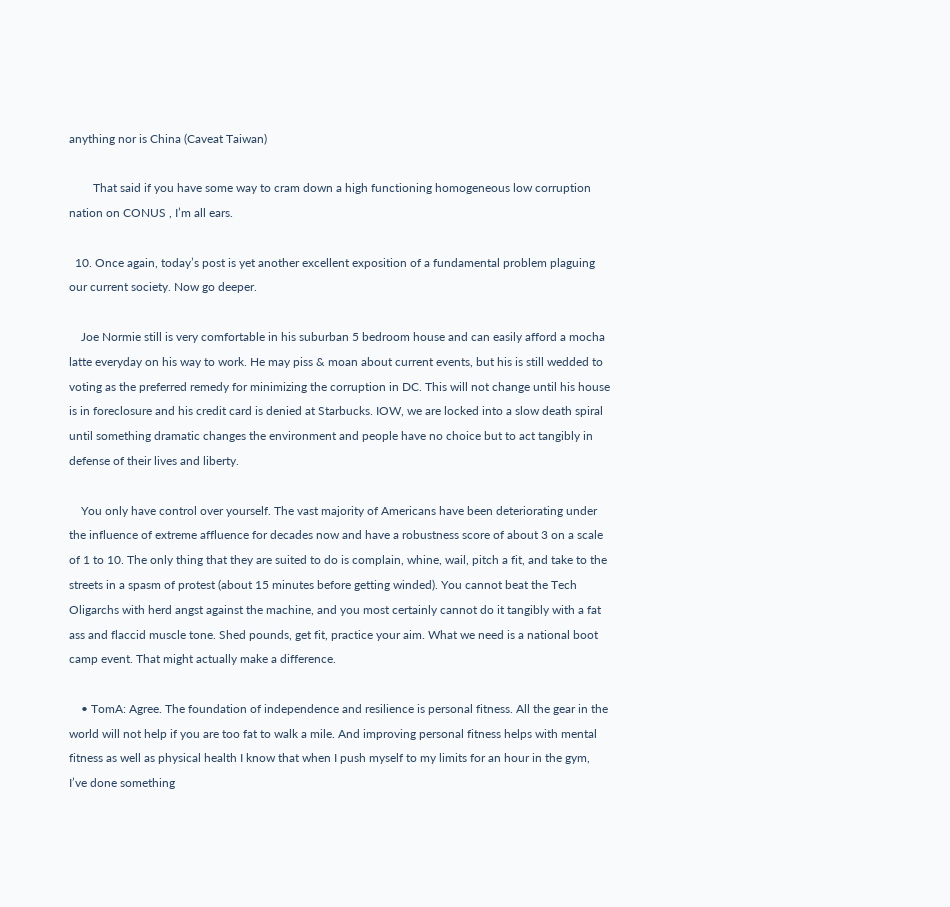anything nor is China (Caveat Taiwan)

        That said if you have some way to cram down a high functioning homogeneous low corruption nation on CONUS , I’m all ears.

  10. Once again, today’s post is yet another excellent exposition of a fundamental problem plaguing our current society. Now go deeper.

    Joe Normie still is very comfortable in his suburban 5 bedroom house and can easily afford a mocha latte everyday on his way to work. He may piss & moan about current events, but his is still wedded to voting as the preferred remedy for minimizing the corruption in DC. This will not change until his house is in foreclosure and his credit card is denied at Starbucks. IOW, we are locked into a slow death spiral until something dramatic changes the environment and people have no choice but to act tangibly in defense of their lives and liberty.

    You only have control over yourself. The vast majority of Americans have been deteriorating under the influence of extreme affluence for decades now and have a robustness score of about 3 on a scale of 1 to 10. The only thing that they are suited to do is complain, whine, wail, pitch a fit, and take to the streets in a spasm of protest (about 15 minutes before getting winded). You cannot beat the Tech Oligarchs with herd angst against the machine, and you most certainly cannot do it tangibly with a fat ass and flaccid muscle tone. Shed pounds, get fit, practice your aim. What we need is a national boot camp event. That might actually make a difference.

    • TomA: Agree. The foundation of independence and resilience is personal fitness. All the gear in the world will not help if you are too fat to walk a mile. And improving personal fitness helps with mental fitness as well as physical health I know that when I push myself to my limits for an hour in the gym, I’ve done something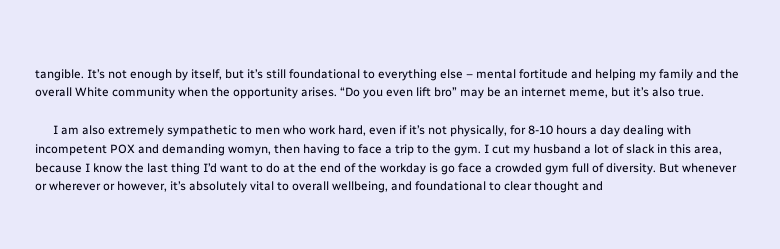tangible. It’s not enough by itself, but it’s still foundational to everything else – mental fortitude and helping my family and the overall White community when the opportunity arises. “Do you even lift bro” may be an internet meme, but it’s also true.

      I am also extremely sympathetic to men who work hard, even if it’s not physically, for 8-10 hours a day dealing with incompetent POX and demanding womyn, then having to face a trip to the gym. I cut my husband a lot of slack in this area, because I know the last thing I’d want to do at the end of the workday is go face a crowded gym full of diversity. But whenever or wherever or however, it’s absolutely vital to overall wellbeing, and foundational to clear thought and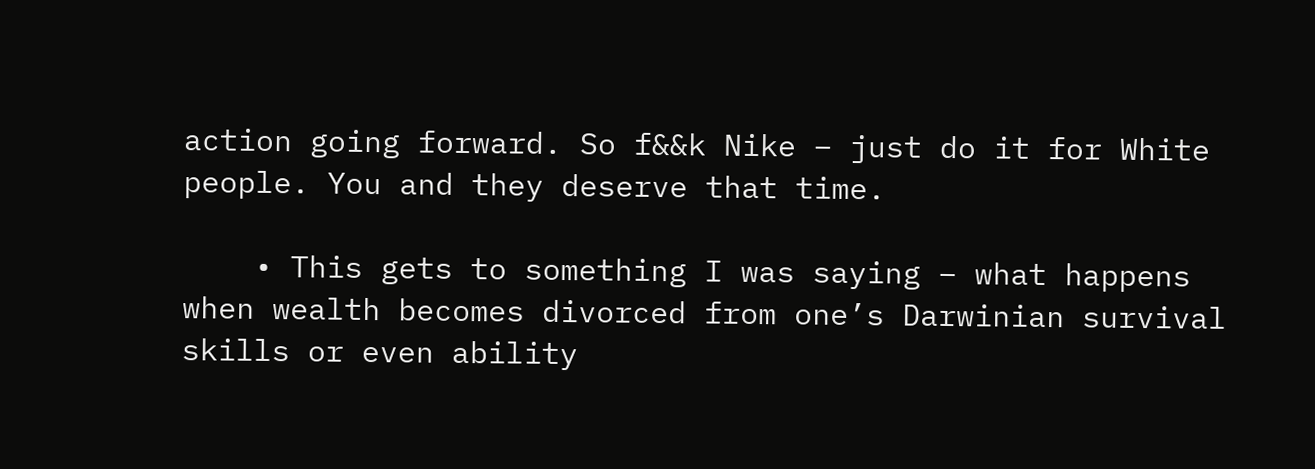action going forward. So f&&k Nike – just do it for White people. You and they deserve that time.

    • This gets to something I was saying – what happens when wealth becomes divorced from one’s Darwinian survival skills or even ability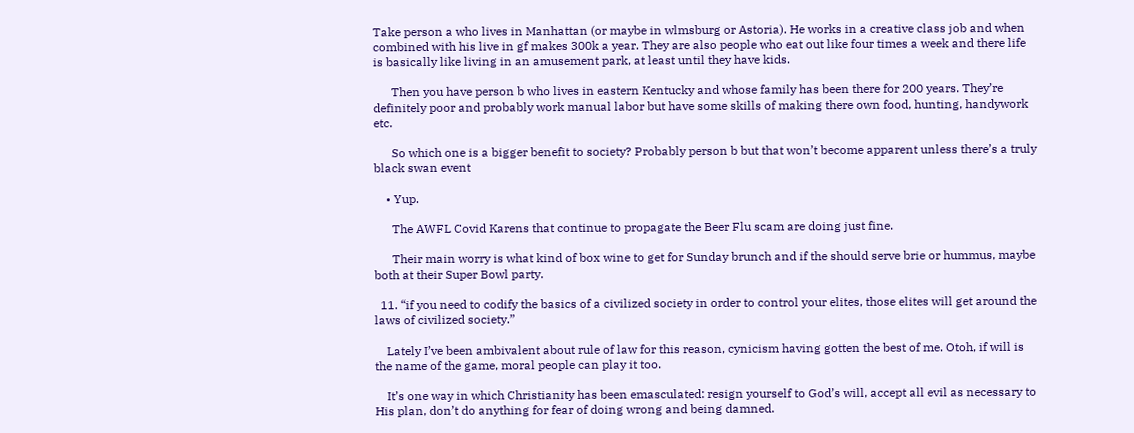Take person a who lives in Manhattan (or maybe in wlmsburg or Astoria). He works in a creative class job and when combined with his live in gf makes 300k a year. They are also people who eat out like four times a week and there life is basically like living in an amusement park, at least until they have kids.

      Then you have person b who lives in eastern Kentucky and whose family has been there for 200 years. They’re definitely poor and probably work manual labor but have some skills of making there own food, hunting, handywork etc.

      So which one is a bigger benefit to society? Probably person b but that won’t become apparent unless there’s a truly black swan event

    • Yup.

      The AWFL Covid Karens that continue to propagate the Beer Flu scam are doing just fine.

      Their main worry is what kind of box wine to get for Sunday brunch and if the should serve brie or hummus, maybe both at their Super Bowl party.

  11. “if you need to codify the basics of a civilized society in order to control your elites, those elites will get around the laws of civilized society.”

    Lately I’ve been ambivalent about rule of law for this reason, cynicism having gotten the best of me. Otoh, if will is the name of the game, moral people can play it too.

    It’s one way in which Christianity has been emasculated: resign yourself to God’s will, accept all evil as necessary to His plan, don’t do anything for fear of doing wrong and being damned.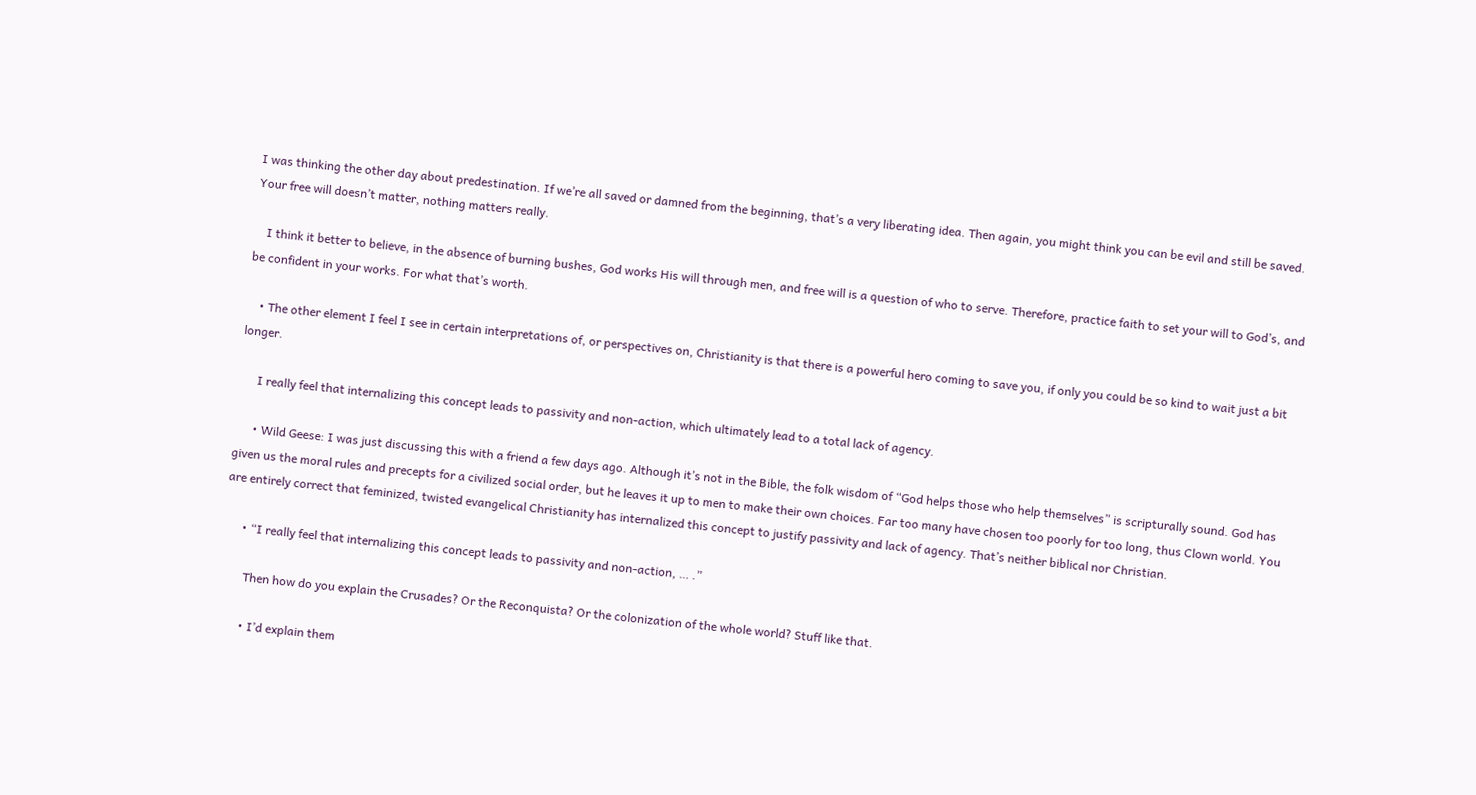I was thinking the other day about predestination. If we’re all saved or damned from the beginning, that’s a very liberating idea. Then again, you might think you can be evil and still be saved. Your free will doesn’t matter, nothing matters really.

    I think it better to believe, in the absence of burning bushes, God works His will through men, and free will is a question of who to serve. Therefore, practice faith to set your will to God’s, and be confident in your works. For what that’s worth.

    • The other element I feel I see in certain interpretations of, or perspectives on, Christianity is that there is a powerful hero coming to save you, if only you could be so kind to wait just a bit longer.

      I really feel that internalizing this concept leads to passivity and non-action, which ultimately lead to a total lack of agency.

      • Wild Geese: I was just discussing this with a friend a few days ago. Although it’s not in the Bible, the folk wisdom of “God helps those who help themselves” is scripturally sound. God has given us the moral rules and precepts for a civilized social order, but he leaves it up to men to make their own choices. Far too many have chosen too poorly for too long, thus Clown world. You are entirely correct that feminized, twisted evangelical Christianity has internalized this concept to justify passivity and lack of agency. That’s neither biblical nor Christian.

      • “I really feel that internalizing this concept leads to passivity and non-action, … .”

        Then how do you explain the Crusades? Or the Reconquista? Or the colonization of the whole world? Stuff like that.

        • I’d explain them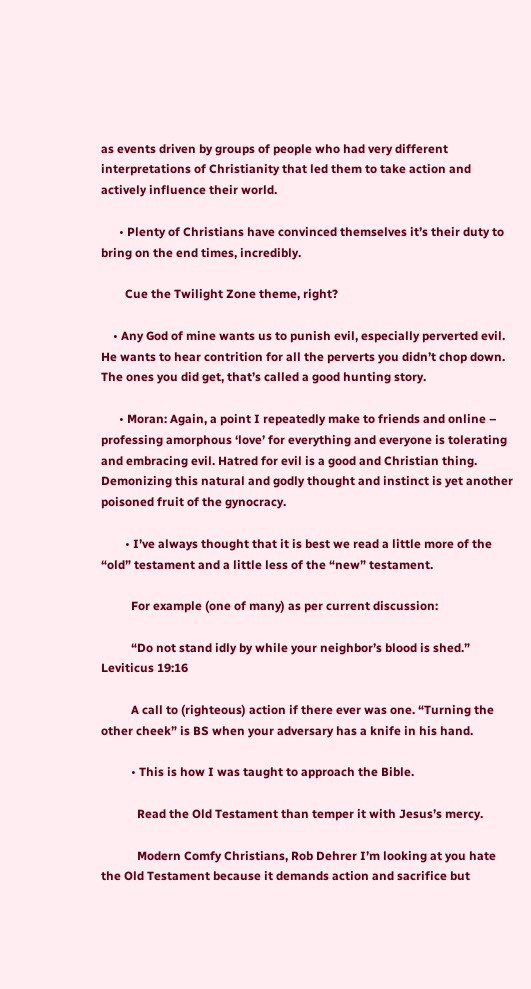as events driven by groups of people who had very different interpretations of Christianity that led them to take action and actively influence their world.

      • Plenty of Christians have convinced themselves it’s their duty to bring on the end times, incredibly.

        Cue the Twilight Zone theme, right?

    • Any God of mine wants us to punish evil, especially perverted evil. He wants to hear contrition for all the perverts you didn’t chop down. The ones you did get, that’s called a good hunting story.

      • Moran: Again, a point I repeatedly make to friends and online – professing amorphous ‘love’ for everything and everyone is tolerating and embracing evil. Hatred for evil is a good and Christian thing. Demonizing this natural and godly thought and instinct is yet another poisoned fruit of the gynocracy.

        • I’ve always thought that it is best we read a little more of the “old” testament and a little less of the “new” testament.

          For example (one of many) as per current discussion:

          “Do not stand idly by while your neighbor’s blood is shed.” Leviticus 19:16

          A call to (righteous) action if there ever was one. “Turning the other cheek” is BS when your adversary has a knife in his hand.

          • This is how I was taught to approach the Bible.

            Read the Old Testament than temper it with Jesus’s mercy.

            Modern Comfy Christians, Rob Dehrer I’m looking at you hate the Old Testament because it demands action and sacrifice but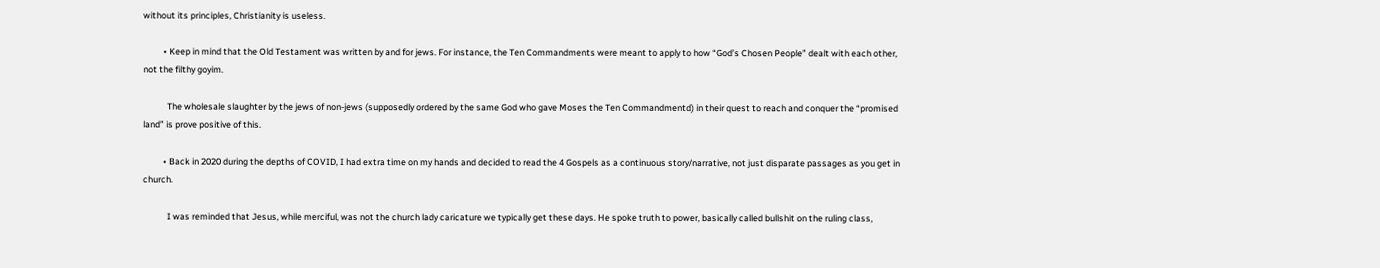without its principles, Christianity is useless.

          • Keep in mind that the Old Testament was written by and for jews. For instance, the Ten Commandments were meant to apply to how “God’s Chosen People” dealt with each other, not the filthy goyim.

            The wholesale slaughter by the jews of non-jews (supposedly ordered by the same God who gave Moses the Ten Commandmentd) in their quest to reach and conquer the “promised land” is prove positive of this.

          • Back in 2020 during the depths of COVID, I had extra time on my hands and decided to read the 4 Gospels as a continuous story/narrative, not just disparate passages as you get in church.

            I was reminded that Jesus, while merciful, was not the church lady caricature we typically get these days. He spoke truth to power, basically called bullshit on the ruling class,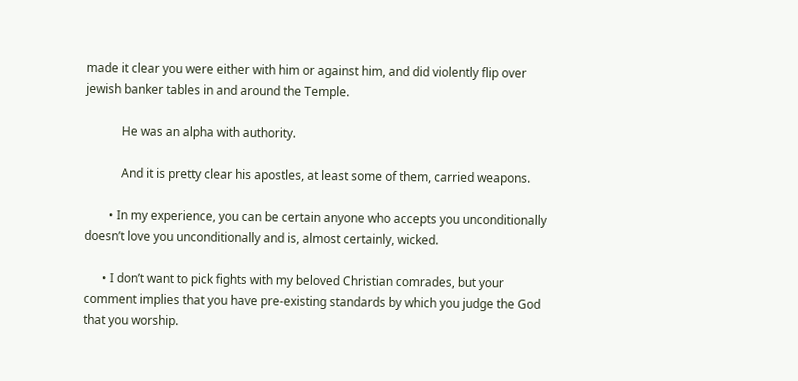made it clear you were either with him or against him, and did violently flip over jewish banker tables in and around the Temple.

            He was an alpha with authority.

            And it is pretty clear his apostles, at least some of them, carried weapons.

        • In my experience, you can be certain anyone who accepts you unconditionally doesn’t love you unconditionally and is, almost certainly, wicked.

      • I don’t want to pick fights with my beloved Christian comrades, but your comment implies that you have pre-existing standards by which you judge the God that you worship.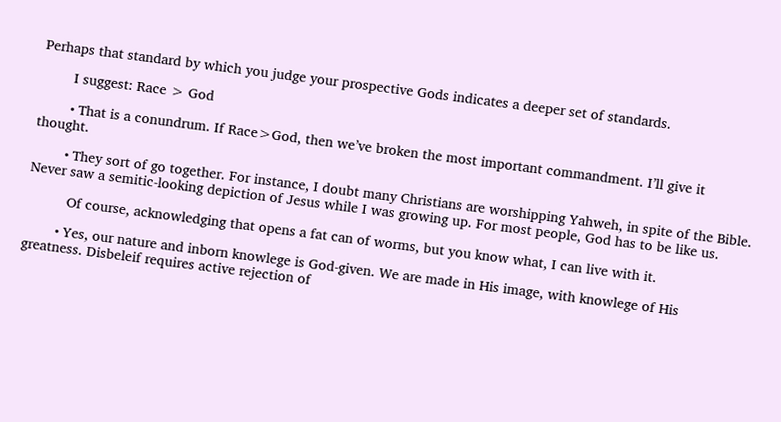Perhaps that standard by which you judge your prospective Gods indicates a deeper set of standards.

        I suggest: Race > God

        • That is a conundrum. If Race>God, then we’ve broken the most important commandment. I’ll give it thought.

        • They sort of go together. For instance, I doubt many Christians are worshipping Yahweh, in spite of the Bible. Never saw a semitic-looking depiction of Jesus while I was growing up. For most people, God has to be like us.

          Of course, acknowledging that opens a fat can of worms, but you know what, I can live with it.

        • Yes, our nature and inborn knowlege is God-given. We are made in His image, with knowlege of His greatness. Disbeleif requires active rejection of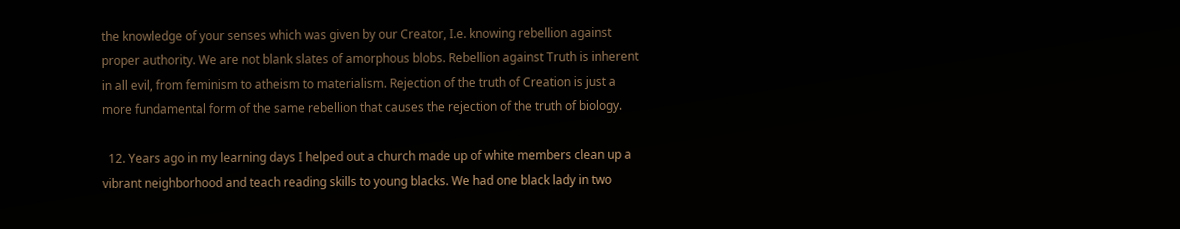the knowledge of your senses which was given by our Creator, I.e. knowing rebellion against proper authority. We are not blank slates of amorphous blobs. Rebellion against Truth is inherent in all evil, from feminism to atheism to materialism. Rejection of the truth of Creation is just a more fundamental form of the same rebellion that causes the rejection of the truth of biology.

  12. Years ago in my learning days I helped out a church made up of white members clean up a vibrant neighborhood and teach reading skills to young blacks. We had one black lady in two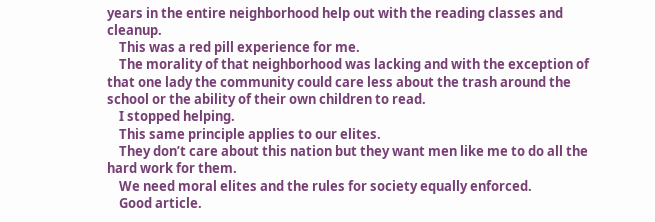years in the entire neighborhood help out with the reading classes and cleanup.
    This was a red pill experience for me.
    The morality of that neighborhood was lacking and with the exception of that one lady the community could care less about the trash around the school or the ability of their own children to read.
    I stopped helping.
    This same principle applies to our elites.
    They don’t care about this nation but they want men like me to do all the hard work for them.
    We need moral elites and the rules for society equally enforced.
    Good article.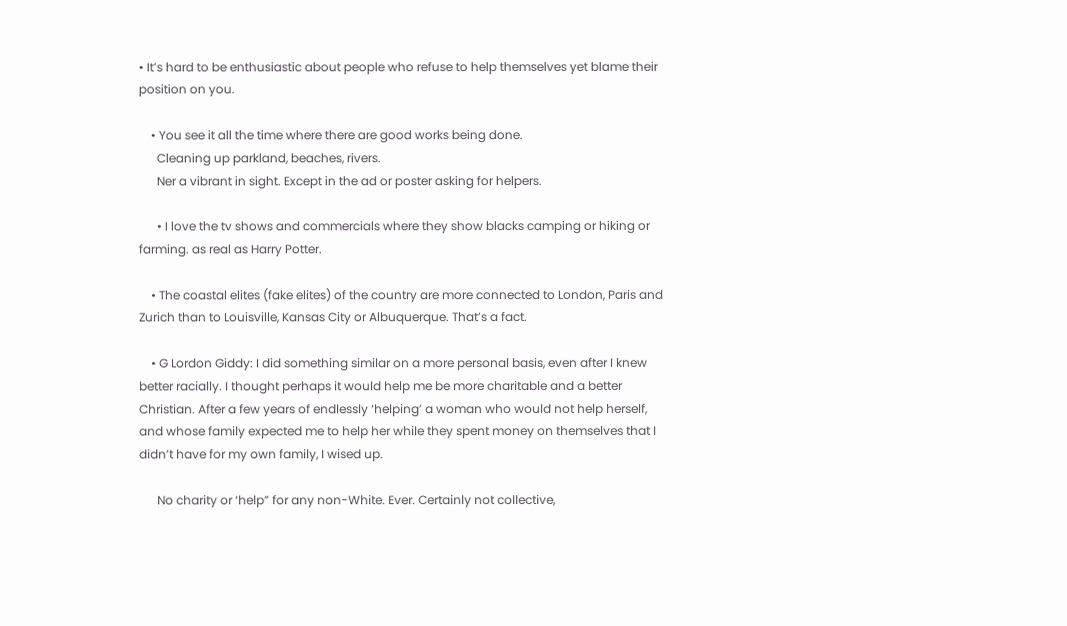• It’s hard to be enthusiastic about people who refuse to help themselves yet blame their position on you.

    • You see it all the time where there are good works being done.
      Cleaning up parkland, beaches, rivers.
      Ner a vibrant in sight. Except in the ad or poster asking for helpers.

      • I love the tv shows and commercials where they show blacks camping or hiking or farming. as real as Harry Potter.

    • The coastal elites (fake elites) of the country are more connected to London, Paris and Zurich than to Louisville, Kansas City or Albuquerque. That’s a fact.

    • G Lordon Giddy: I did something similar on a more personal basis, even after I knew better racially. I thought perhaps it would help me be more charitable and a better Christian. After a few years of endlessly ‘helping’ a woman who would not help herself, and whose family expected me to help her while they spent money on themselves that I didn’t have for my own family, I wised up.

      No charity or ‘help” for any non-White. Ever. Certainly not collective,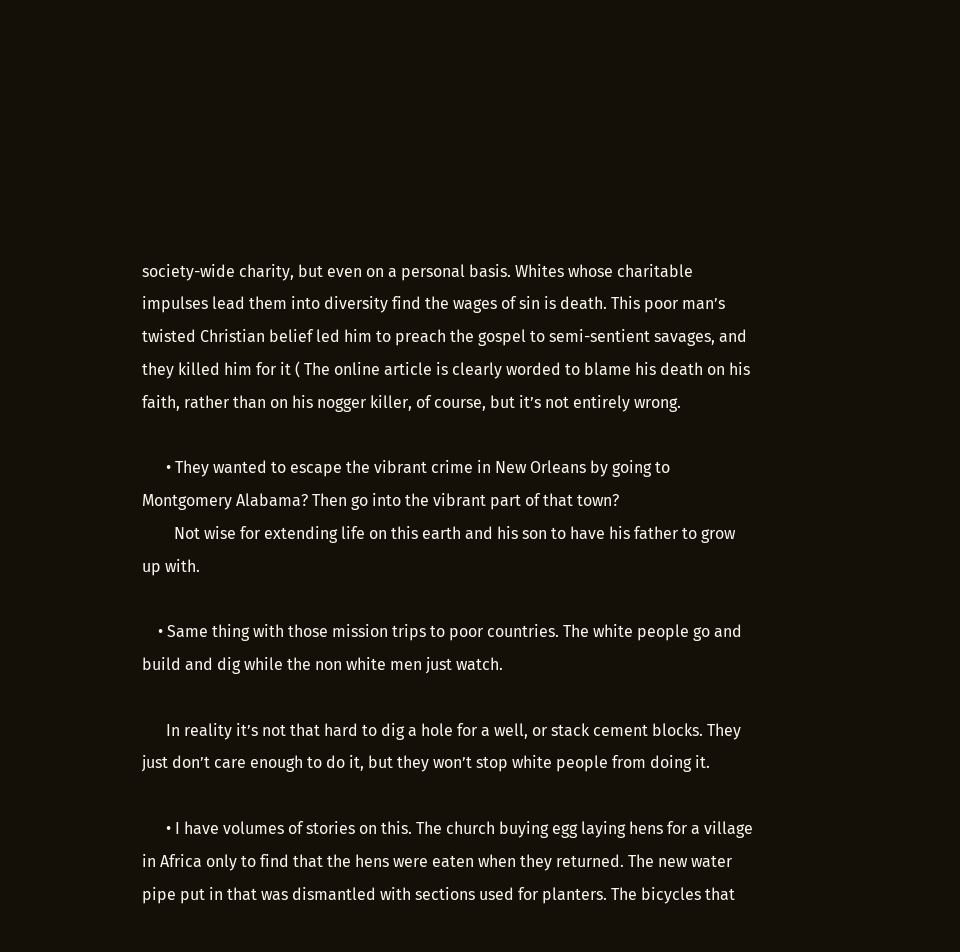society-wide charity, but even on a personal basis. Whites whose charitable impulses lead them into diversity find the wages of sin is death. This poor man’s twisted Christian belief led him to preach the gospel to semi-sentient savages, and they killed him for it ( The online article is clearly worded to blame his death on his faith, rather than on his nogger killer, of course, but it’s not entirely wrong.

      • They wanted to escape the vibrant crime in New Orleans by going to Montgomery Alabama? Then go into the vibrant part of that town?
        Not wise for extending life on this earth and his son to have his father to grow up with.

    • Same thing with those mission trips to poor countries. The white people go and build and dig while the non white men just watch.

      In reality it’s not that hard to dig a hole for a well, or stack cement blocks. They just don’t care enough to do it, but they won’t stop white people from doing it.

      • I have volumes of stories on this. The church buying egg laying hens for a village in Africa only to find that the hens were eaten when they returned. The new water pipe put in that was dismantled with sections used for planters. The bicycles that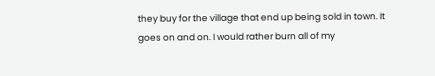they buy for the village that end up being sold in town. It goes on and on. I would rather burn all of my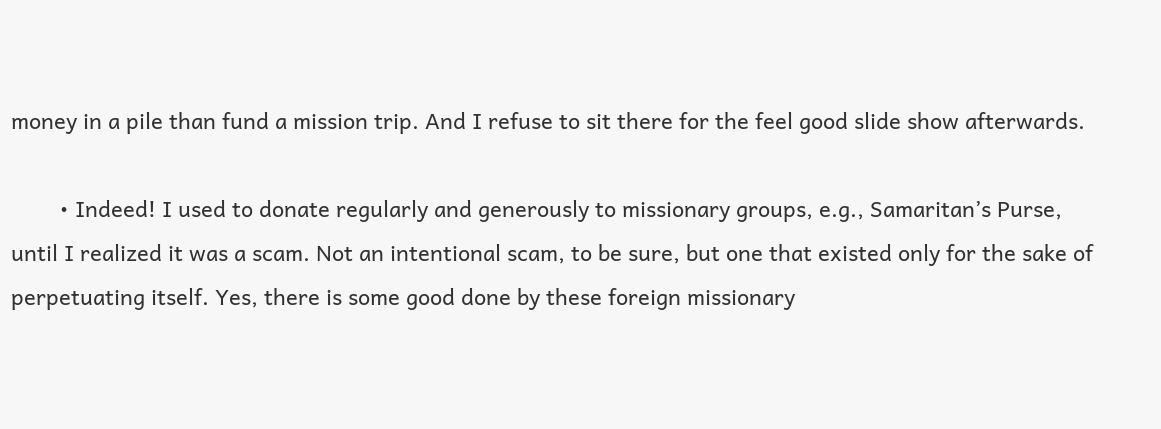money in a pile than fund a mission trip. And I refuse to sit there for the feel good slide show afterwards.

        • Indeed! I used to donate regularly and generously to missionary groups, e.g., Samaritan’s Purse, until I realized it was a scam. Not an intentional scam, to be sure, but one that existed only for the sake of perpetuating itself. Yes, there is some good done by these foreign missionary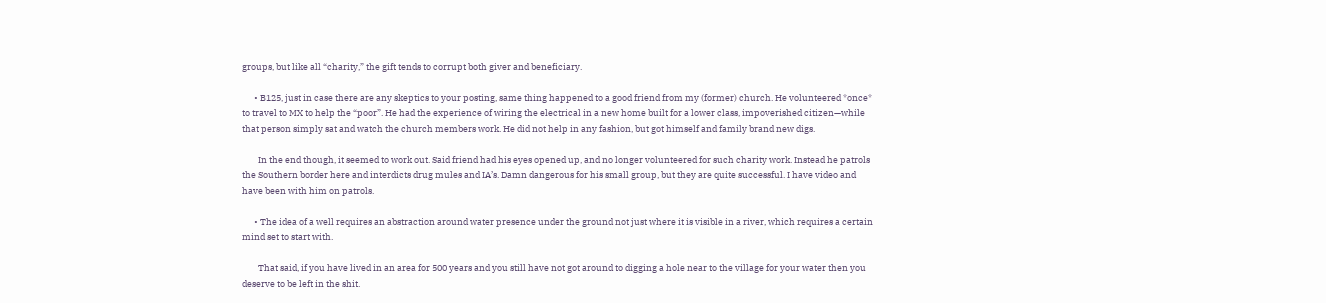groups, but like all “charity,” the gift tends to corrupt both giver and beneficiary.

      • B125, just in case there are any skeptics to your posting, same thing happened to a good friend from my (former) church. He volunteered *once* to travel to MX to help the “poor”. He had the experience of wiring the electrical in a new home built for a lower class, impoverished citizen—while that person simply sat and watch the church members work. He did not help in any fashion, but got himself and family brand new digs.

        In the end though, it seemed to work out. Said friend had his eyes opened up, and no longer volunteered for such charity work. Instead he patrols the Southern border here and interdicts drug mules and IA’s. Damn dangerous for his small group, but they are quite successful. I have video and have been with him on patrols.

      • The idea of a well requires an abstraction around water presence under the ground not just where it is visible in a river, which requires a certain mind set to start with.

        That said, if you have lived in an area for 500 years and you still have not got around to digging a hole near to the village for your water then you deserve to be left in the shit.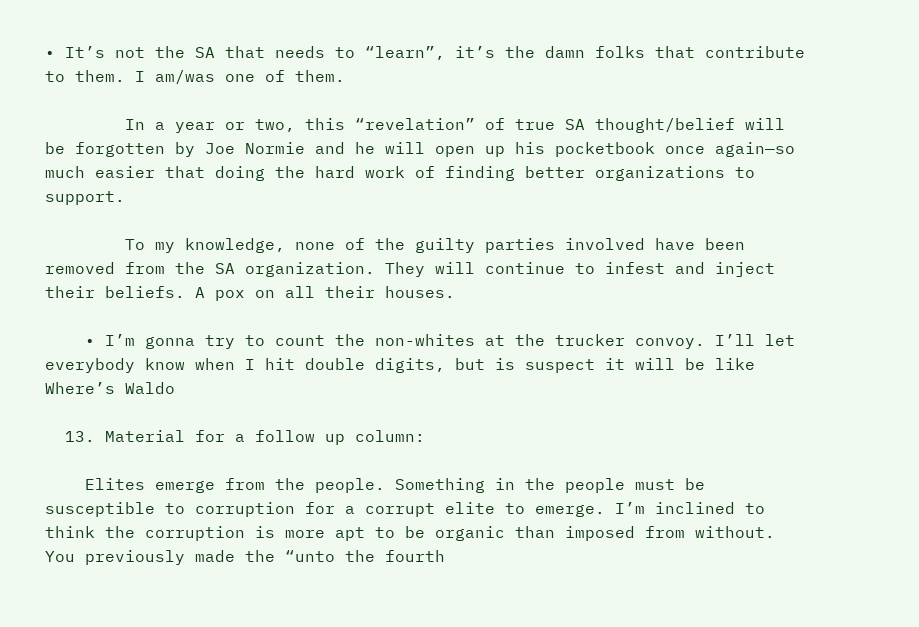• It’s not the SA that needs to “learn”, it’s the damn folks that contribute to them. I am/was one of them.

        In a year or two, this “revelation” of true SA thought/belief will be forgotten by Joe Normie and he will open up his pocketbook once again—so much easier that doing the hard work of finding better organizations to support.

        To my knowledge, none of the guilty parties involved have been removed from the SA organization. They will continue to infest and inject their beliefs. A pox on all their houses.

    • I’m gonna try to count the non-whites at the trucker convoy. I’ll let everybody know when I hit double digits, but is suspect it will be like Where’s Waldo

  13. Material for a follow up column:

    Elites emerge from the people. Something in the people must be susceptible to corruption for a corrupt elite to emerge. I’m inclined to think the corruption is more apt to be organic than imposed from without. You previously made the “unto the fourth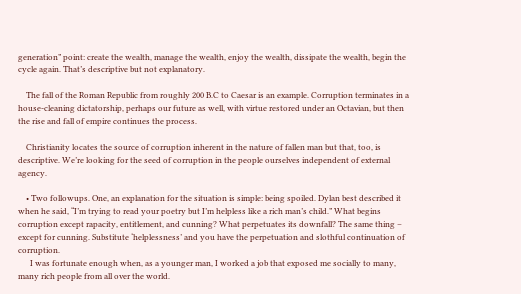generation” point: create the wealth, manage the wealth, enjoy the wealth, dissipate the wealth, begin the cycle again. That’s descriptive but not explanatory.

    The fall of the Roman Republic from roughly 200 B.C to Caesar is an example. Corruption terminates in a house-cleaning dictatorship, perhaps our future as well, with virtue restored under an Octavian, but then the rise and fall of empire continues the process.

    Christianity locates the source of corruption inherent in the nature of fallen man but that, too, is descriptive. We’re looking for the seed of corruption in the people ourselves independent of external agency.

    • Two followups. One, an explanation for the situation is simple: being spoiled. Dylan best described it when he said, “I’m trying to read your poetry but I’m helpless like a rich man’s child.” What begins corruption except rapacity, entitlement, and cunning? What perpetuates its downfall? The same thing – except for cunning. Substitute ‘helplessness’ and you have the perpetuation and slothful continuation of corruption.
      I was fortunate enough when, as a younger man, I worked a job that exposed me socially to many, many rich people from all over the world.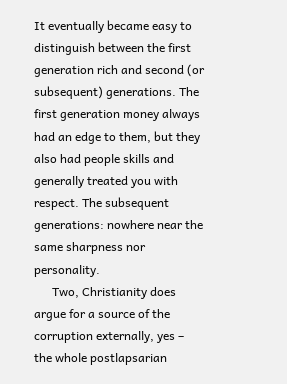It eventually became easy to distinguish between the first generation rich and second (or subsequent) generations. The first generation money always had an edge to them, but they also had people skills and generally treated you with respect. The subsequent generations: nowhere near the same sharpness nor personality.
      Two, Christianity does argue for a source of the corruption externally, yes – the whole postlapsarian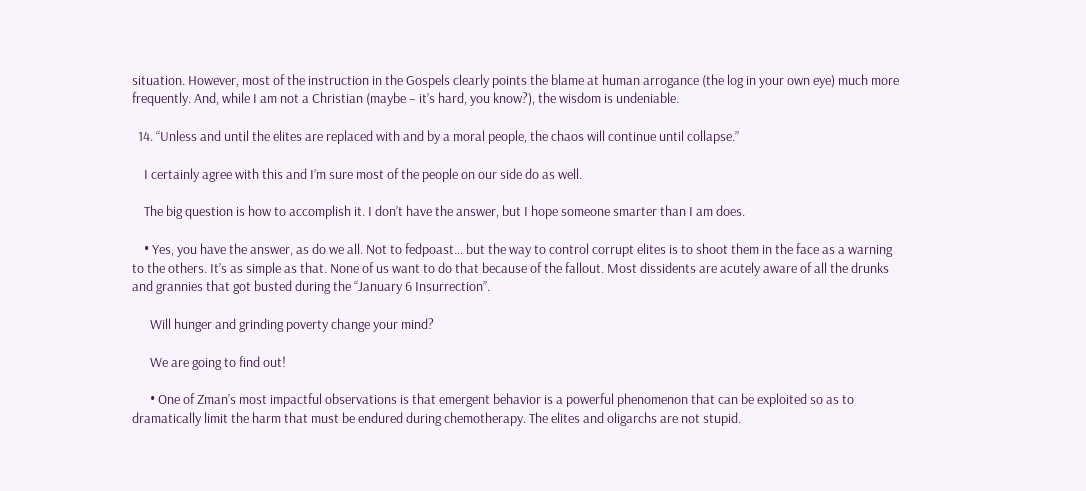situation. However, most of the instruction in the Gospels clearly points the blame at human arrogance (the log in your own eye) much more frequently. And, while I am not a Christian (maybe – it’s hard, you know?), the wisdom is undeniable.

  14. “Unless and until the elites are replaced with and by a moral people, the chaos will continue until collapse.”

    I certainly agree with this and I’m sure most of the people on our side do as well.

    The big question is how to accomplish it. I don’t have the answer, but I hope someone smarter than I am does.

    • Yes, you have the answer, as do we all. Not to fedpoast… but the way to control corrupt elites is to shoot them in the face as a warning to the others. It’s as simple as that. None of us want to do that because of the fallout. Most dissidents are acutely aware of all the drunks and grannies that got busted during the “January 6 Insurrection”.

      Will hunger and grinding poverty change your mind?

      We are going to find out!

      • One of Zman’s most impactful observations is that emergent behavior is a powerful phenomenon that can be exploited so as to dramatically limit the harm that must be endured during chemotherapy. The elites and oligarchs are not stupid.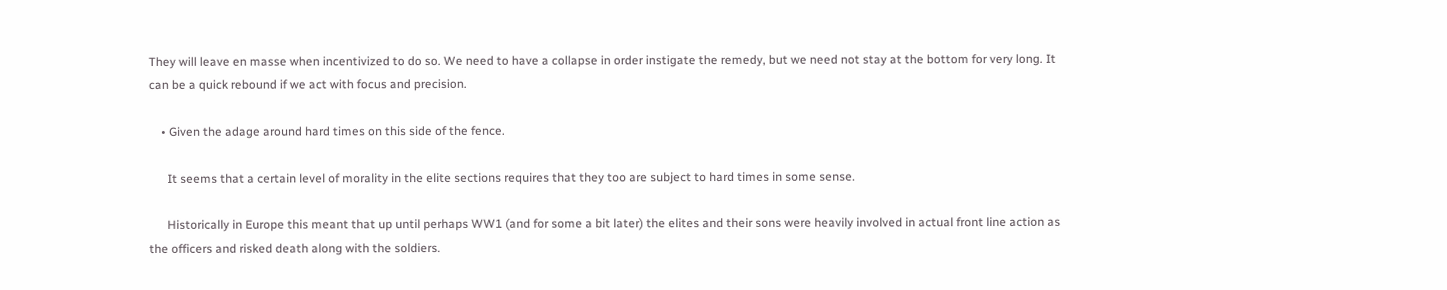They will leave en masse when incentivized to do so. We need to have a collapse in order instigate the remedy, but we need not stay at the bottom for very long. It can be a quick rebound if we act with focus and precision.

    • Given the adage around hard times on this side of the fence.

      It seems that a certain level of morality in the elite sections requires that they too are subject to hard times in some sense.

      Historically in Europe this meant that up until perhaps WW1 (and for some a bit later) the elites and their sons were heavily involved in actual front line action as the officers and risked death along with the soldiers.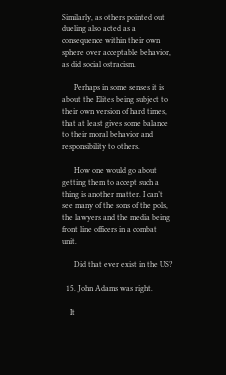Similarly, as others pointed out dueling also acted as a consequence within their own sphere over acceptable behavior, as did social ostracism.

      Perhaps in some senses it is about the Elites being subject to their own version of hard times, that at least gives some balance to their moral behavior and responsibility to others.

      How one would go about getting them to accept such a thing is another matter. I can’t see many of the sons of the pols, the lawyers and the media being front line officers in a combat unit.

      Did that ever exist in the US?

  15. John Adams was right.

    It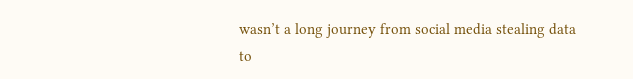wasn’t a long journey from social media stealing data to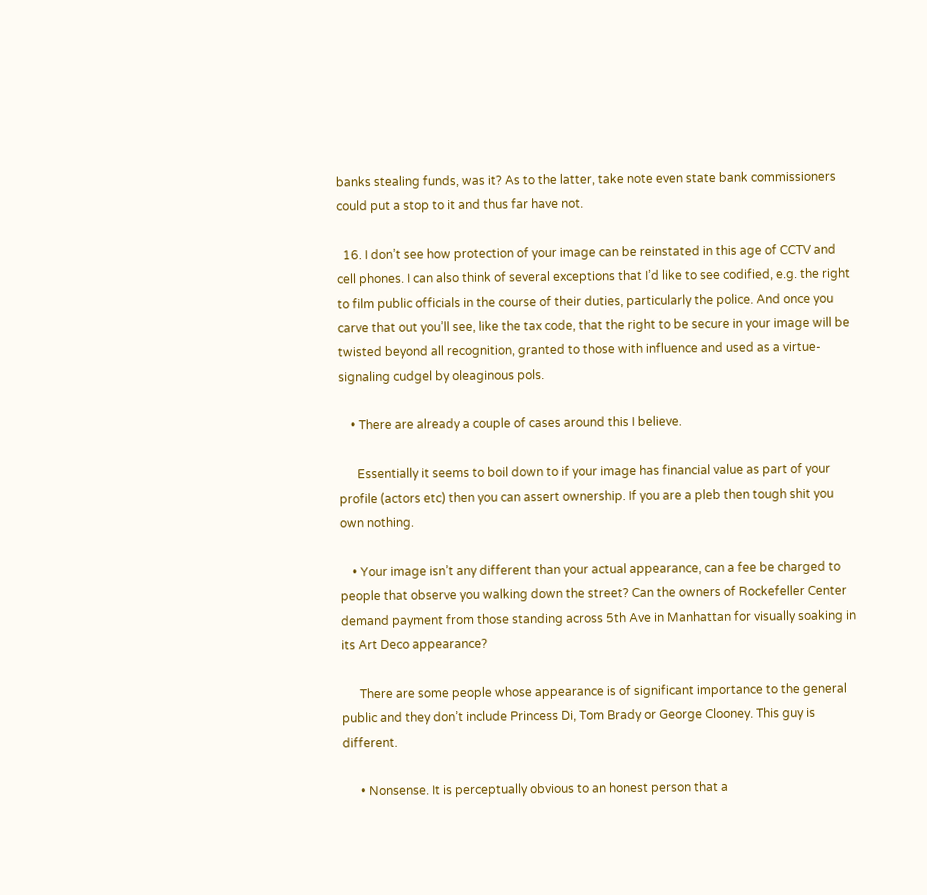banks stealing funds, was it? As to the latter, take note even state bank commissioners could put a stop to it and thus far have not.

  16. I don’t see how protection of your image can be reinstated in this age of CCTV and cell phones. I can also think of several exceptions that I’d like to see codified, e.g. the right to film public officials in the course of their duties, particularly the police. And once you carve that out you’ll see, like the tax code, that the right to be secure in your image will be twisted beyond all recognition, granted to those with influence and used as a virtue-signaling cudgel by oleaginous pols.

    • There are already a couple of cases around this I believe.

      Essentially it seems to boil down to if your image has financial value as part of your profile (actors etc) then you can assert ownership. If you are a pleb then tough shit you own nothing.

    • Your image isn’t any different than your actual appearance, can a fee be charged to people that observe you walking down the street? Can the owners of Rockefeller Center demand payment from those standing across 5th Ave in Manhattan for visually soaking in its Art Deco appearance?

      There are some people whose appearance is of significant importance to the general public and they don’t include Princess Di, Tom Brady or George Clooney. This guy is different.

      • Nonsense. It is perceptually obvious to an honest person that a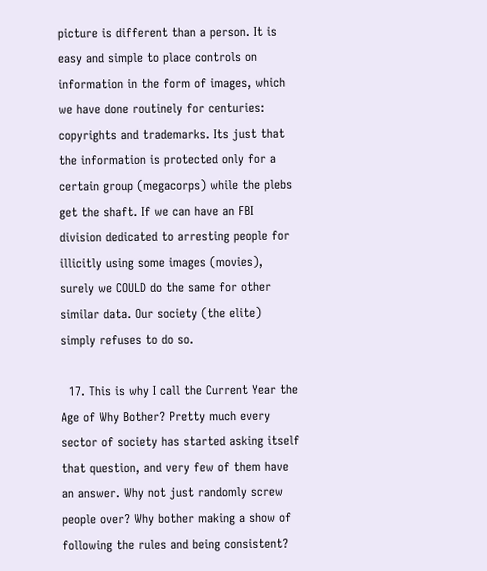picture is different than a person. It is easy and simple to place controls on information in the form of images, which we have done routinely for centuries: copyrights and trademarks. Its just that the information is protected only for a certain group (megacorps) while the plebs get the shaft. If we can have an FBI division dedicated to arresting people for illicitly using some images (movies), surely we COULD do the same for other similar data. Our society (the elite) simply refuses to do so.

  17. This is why I call the Current Year the Age of Why Bother? Pretty much every sector of society has started asking itself that question, and very few of them have an answer. Why not just randomly screw people over? Why bother making a show of following the rules and being consistent?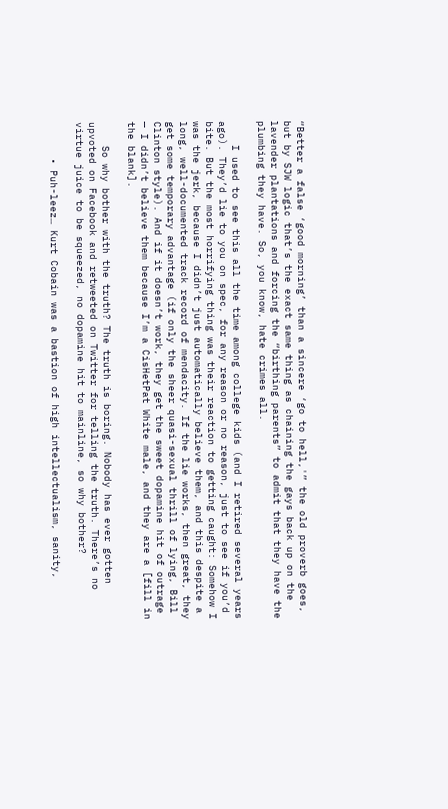“Better a false ‘good morning’ than a sincere ‘go to hell,'” the old proverb goes, but by SJW logic that’s the exact same thing as chaining the gays back up on the lavender plantations and forcing the “birthing parents” to admit that they have the plumbing they have. So, you know, hate crimes all.

    I used to see this all the time among college kids (and I retired several years ago). They’d lie to you on spec, for any reason or no reason, just to see if you’d bite. But the most horrifying thing was their reaction to getting caught: Somehow I was the jerk, because I didn’t just automatically believe them, and this despite a long, well-documented track record of mendacity. If the lie works, then great, they get some temporary advantage (if only the sheer quasi-sexual thrill of lying, Bill Clinton style). And if it doesn’t work, they get the sweet dopamine hit of outrage — I didn’t believe them because I’m a CisHetPat White male, and they are a [fill in the blank].

    So why bother with the truth? The truth is boring. Nobody has ever gotten upvoted on Facebook and retweeted on Twitter for telling the truth. There’s no virtue juice to be squeezed, no dopamine hit to mainline, so why bother?

      • Puh-leez… Kurt Cobain was a bastion of high intellectualism, sanity,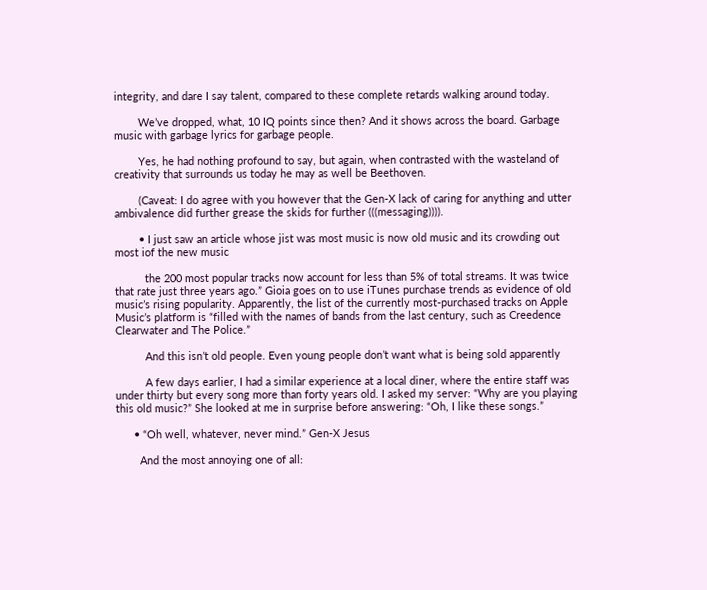integrity, and dare I say talent, compared to these complete retards walking around today.

        We’ve dropped, what, 10 IQ points since then? And it shows across the board. Garbage music with garbage lyrics for garbage people.

        Yes, he had nothing profound to say, but again, when contrasted with the wasteland of creativity that surrounds us today he may as well be Beethoven.

        (Caveat: I do agree with you however that the Gen-X lack of caring for anything and utter ambivalence did further grease the skids for further (((messaging)))).

        • I just saw an article whose jist was most music is now old music and its crowding out most iof the new music

          the 200 most popular tracks now account for less than 5% of total streams. It was twice that rate just three years ago.” Gioia goes on to use iTunes purchase trends as evidence of old music’s rising popularity. Apparently, the list of the currently most-purchased tracks on Apple Music’s platform is “filled with the names of bands from the last century, such as Creedence Clearwater and The Police.”

          And this isn’t old people. Even young people don’t want what is being sold apparently

          A few days earlier, I had a similar experience at a local diner, where the entire staff was under thirty but every song more than forty years old. I asked my server: “Why are you playing this old music?” She looked at me in surprise before answering: “Oh, I like these songs.”

      • “Oh well, whatever, never mind.” Gen-X Jesus

        And the most annoying one of all: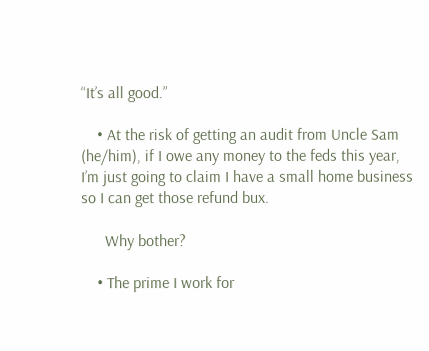“It’s all good.”

    • At the risk of getting an audit from Uncle Sam (he/him), if I owe any money to the feds this year, I’m just going to claim I have a small home business so I can get those refund bux.

      Why bother?

    • The prime I work for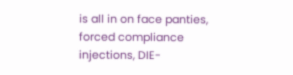is all in on face panties, forced compliance injections, DIE-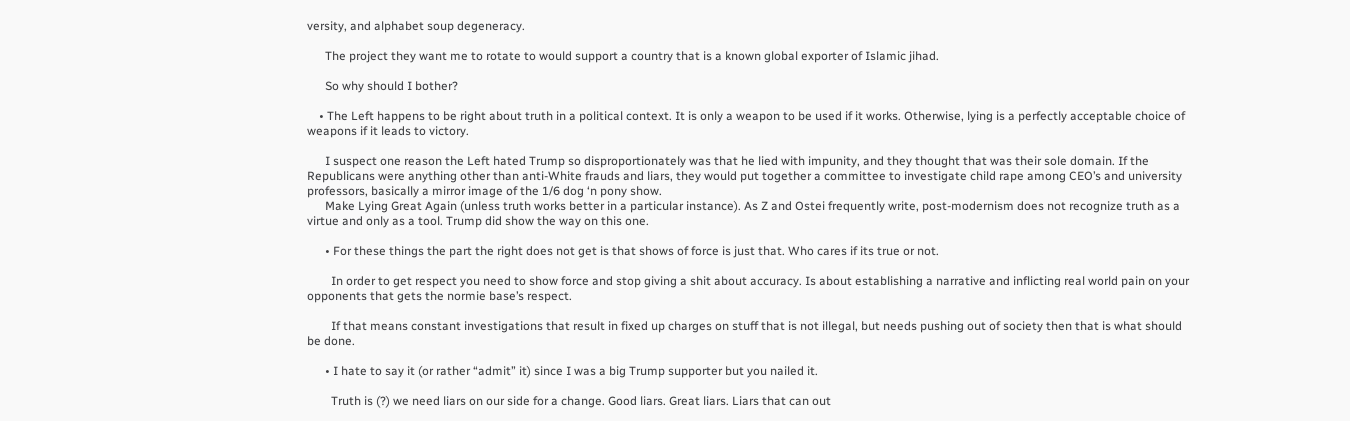versity, and alphabet soup degeneracy.

      The project they want me to rotate to would support a country that is a known global exporter of Islamic jihad.

      So why should I bother?

    • The Left happens to be right about truth in a political context. It is only a weapon to be used if it works. Otherwise, lying is a perfectly acceptable choice of weapons if it leads to victory.

      I suspect one reason the Left hated Trump so disproportionately was that he lied with impunity, and they thought that was their sole domain. If the Republicans were anything other than anti-White frauds and liars, they would put together a committee to investigate child rape among CEO’s and university professors, basically a mirror image of the 1/6 dog ‘n pony show.
      Make Lying Great Again (unless truth works better in a particular instance). As Z and Ostei frequently write, post-modernism does not recognize truth as a virtue and only as a tool. Trump did show the way on this one.

      • For these things the part the right does not get is that shows of force is just that. Who cares if its true or not.

        In order to get respect you need to show force and stop giving a shit about accuracy. Is about establishing a narrative and inflicting real world pain on your opponents that gets the normie base’s respect.

        If that means constant investigations that result in fixed up charges on stuff that is not illegal, but needs pushing out of society then that is what should be done.

      • I hate to say it (or rather “admit” it) since I was a big Trump supporter but you nailed it.

        Truth is (?) we need liars on our side for a change. Good liars. Great liars. Liars that can out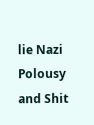lie Nazi Polousy and Shit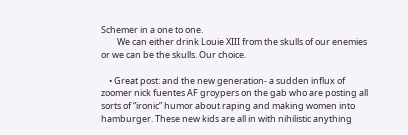Schemer in a one to one.
        We can either drink Louie XIII from the skulls of our enemies or we can be the skulls. Our choice.

    • Great post: and the new generation- a sudden influx of zoomer nick fuentes AF groypers on the gab who are posting all sorts of “ironic” humor about raping and making women into hamburger. These new kids are all in with nihilistic anything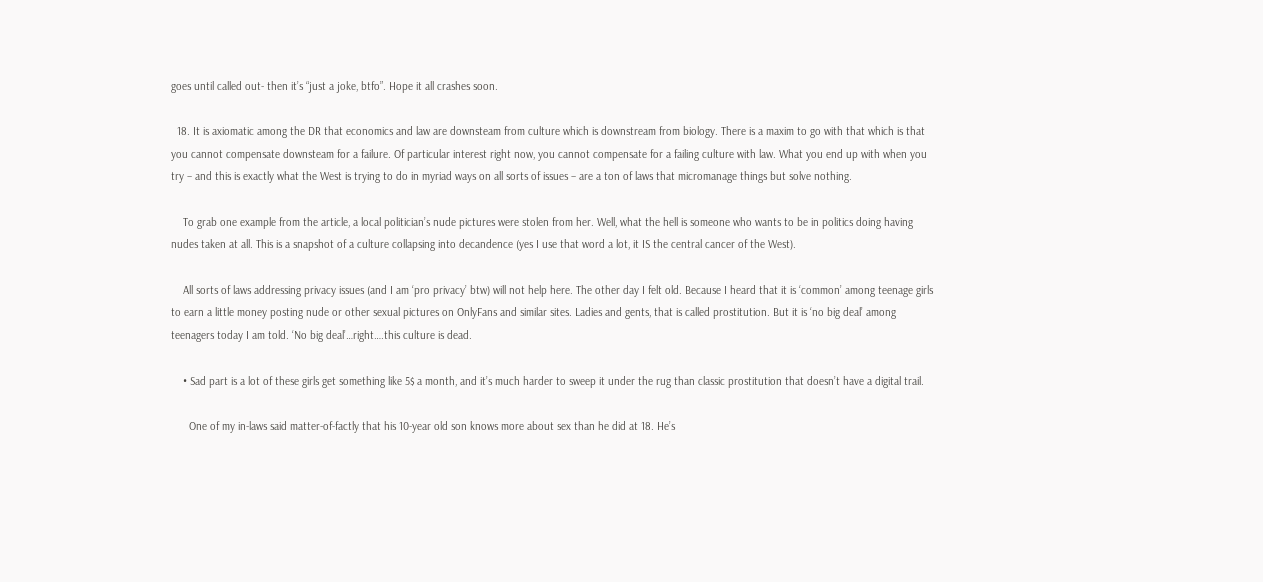goes until called out- then it’s “just a joke, btfo”. Hope it all crashes soon.

  18. It is axiomatic among the DR that economics and law are downsteam from culture which is downstream from biology. There is a maxim to go with that which is that you cannot compensate downsteam for a failure. Of particular interest right now, you cannot compensate for a failing culture with law. What you end up with when you try – and this is exactly what the West is trying to do in myriad ways on all sorts of issues – are a ton of laws that micromanage things but solve nothing.

    To grab one example from the article, a local politician’s nude pictures were stolen from her. Well, what the hell is someone who wants to be in politics doing having nudes taken at all. This is a snapshot of a culture collapsing into decandence (yes I use that word a lot, it IS the central cancer of the West).

    All sorts of laws addressing privacy issues (and I am ‘pro privacy’ btw) will not help here. The other day I felt old. Because I heard that it is ‘common’ among teenage girls to earn a little money posting nude or other sexual pictures on OnlyFans and similar sites. Ladies and gents, that is called prostitution. But it is ‘no big deal’ among teenagers today I am told. ‘No big deal’…right….this culture is dead.

    • Sad part is a lot of these girls get something like 5$ a month, and it’s much harder to sweep it under the rug than classic prostitution that doesn’t have a digital trail.

      One of my in-laws said matter-of-factly that his 10-year old son knows more about sex than he did at 18. He’s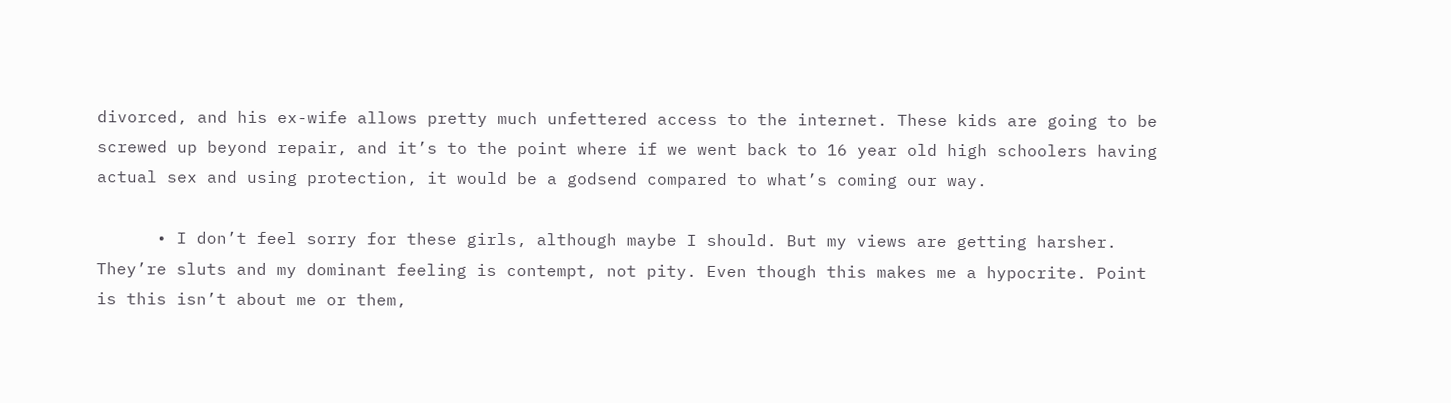divorced, and his ex-wife allows pretty much unfettered access to the internet. These kids are going to be screwed up beyond repair, and it’s to the point where if we went back to 16 year old high schoolers having actual sex and using protection, it would be a godsend compared to what’s coming our way.

      • I don’t feel sorry for these girls, although maybe I should. But my views are getting harsher. They’re sluts and my dominant feeling is contempt, not pity. Even though this makes me a hypocrite. Point is this isn’t about me or them,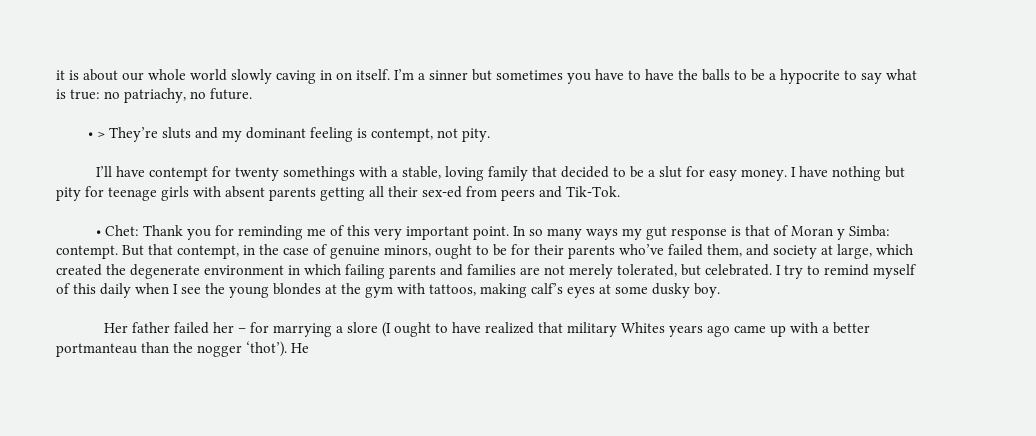it is about our whole world slowly caving in on itself. I’m a sinner but sometimes you have to have the balls to be a hypocrite to say what is true: no patriachy, no future.

        • > They’re sluts and my dominant feeling is contempt, not pity.

          I’ll have contempt for twenty somethings with a stable, loving family that decided to be a slut for easy money. I have nothing but pity for teenage girls with absent parents getting all their sex-ed from peers and Tik-Tok.

          • Chet: Thank you for reminding me of this very important point. In so many ways my gut response is that of Moran y Simba: contempt. But that contempt, in the case of genuine minors, ought to be for their parents who’ve failed them, and society at large, which created the degenerate environment in which failing parents and families are not merely tolerated, but celebrated. I try to remind myself of this daily when I see the young blondes at the gym with tattoos, making calf’s eyes at some dusky boy.

            Her father failed her – for marrying a slore (I ought to have realized that military Whites years ago came up with a better portmanteau than the nogger ‘thot’). He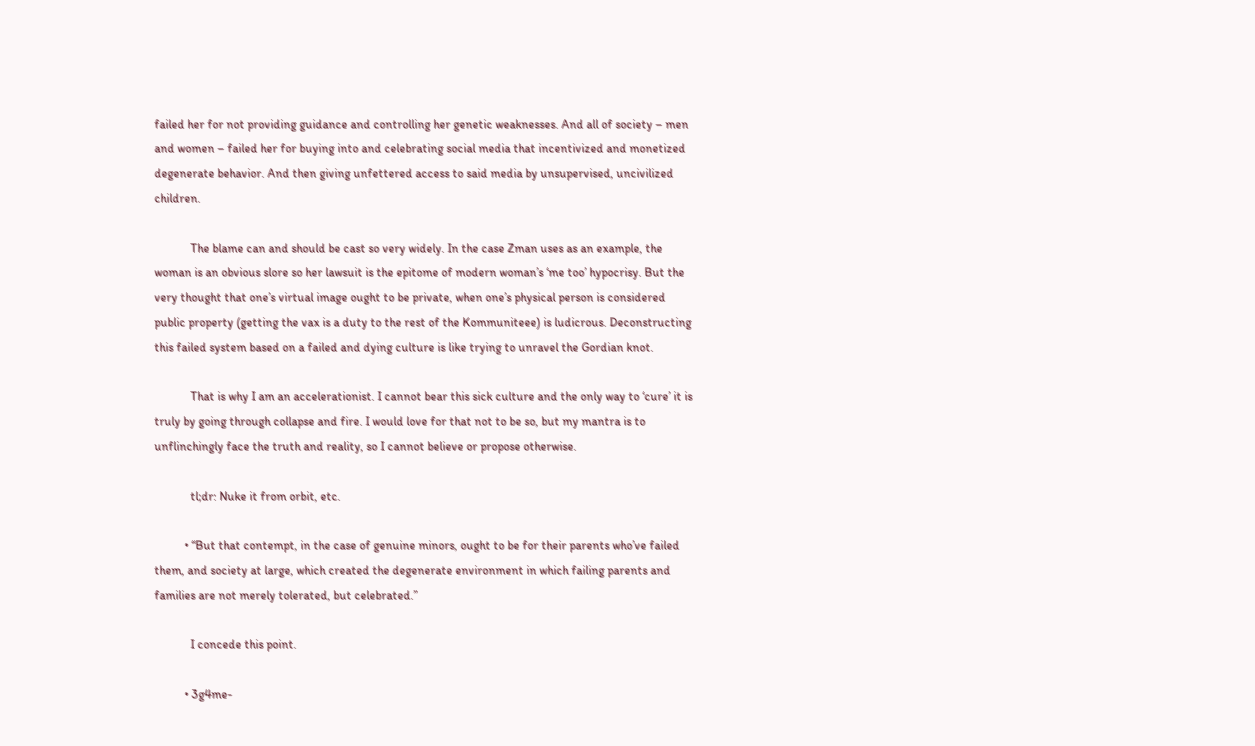failed her for not providing guidance and controlling her genetic weaknesses. And all of society – men and women – failed her for buying into and celebrating social media that incentivized and monetized degenerate behavior. And then giving unfettered access to said media by unsupervised, uncivilized children.

            The blame can and should be cast so very widely. In the case Zman uses as an example, the woman is an obvious slore so her lawsuit is the epitome of modern woman’s ‘me too’ hypocrisy. But the very thought that one’s virtual image ought to be private, when one’s physical person is considered public property (getting the vax is a duty to the rest of the Kommuniteee) is ludicrous. Deconstructing this failed system based on a failed and dying culture is like trying to unravel the Gordian knot.

            That is why I am an accelerationist. I cannot bear this sick culture and the only way to ‘cure’ it is truly by going through collapse and fire. I would love for that not to be so, but my mantra is to unflinchingly face the truth and reality, so I cannot believe or propose otherwise.

            tl;dr: Nuke it from orbit, etc.

          • “But that contempt, in the case of genuine minors, ought to be for their parents who’ve failed them, and society at large, which created the degenerate environment in which failing parents and families are not merely tolerated, but celebrated.”

            I concede this point.

          • 3g4me-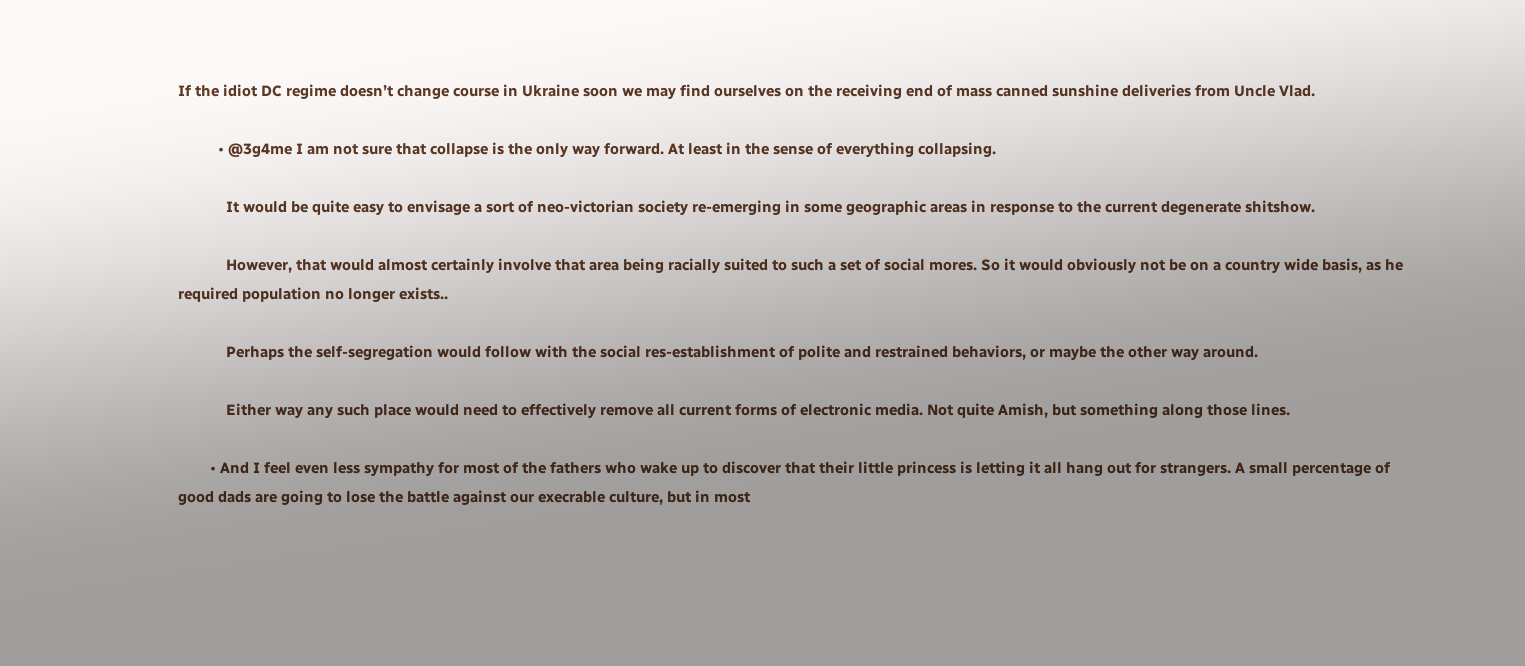If the idiot DC regime doesn’t change course in Ukraine soon we may find ourselves on the receiving end of mass canned sunshine deliveries from Uncle Vlad.

          • @3g4me I am not sure that collapse is the only way forward. At least in the sense of everything collapsing.

            It would be quite easy to envisage a sort of neo-victorian society re-emerging in some geographic areas in response to the current degenerate shitshow.

            However, that would almost certainly involve that area being racially suited to such a set of social mores. So it would obviously not be on a country wide basis, as he required population no longer exists..

            Perhaps the self-segregation would follow with the social res-establishment of polite and restrained behaviors, or maybe the other way around.

            Either way any such place would need to effectively remove all current forms of electronic media. Not quite Amish, but something along those lines.

        • And I feel even less sympathy for most of the fathers who wake up to discover that their little princess is letting it all hang out for strangers. A small percentage of good dads are going to lose the battle against our execrable culture, but in most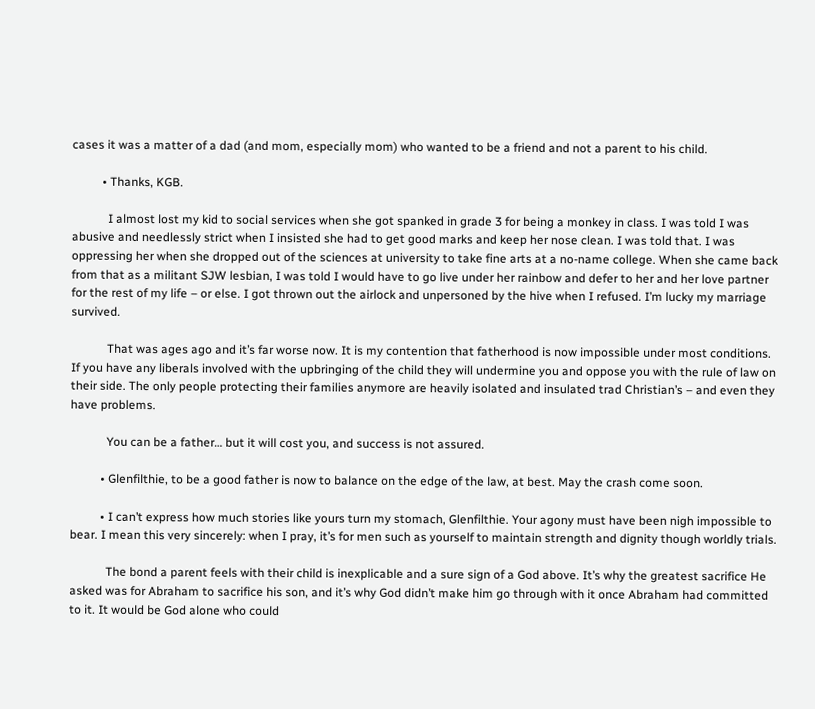cases it was a matter of a dad (and mom, especially mom) who wanted to be a friend and not a parent to his child.

          • Thanks, KGB.

            I almost lost my kid to social services when she got spanked in grade 3 for being a monkey in class. I was told I was abusive and needlessly strict when I insisted she had to get good marks and keep her nose clean. I was told that. I was oppressing her when she dropped out of the sciences at university to take fine arts at a no-name college. When she came back from that as a militant SJW lesbian, I was told I would have to go live under her rainbow and defer to her and her love partner for the rest of my life – or else. I got thrown out the airlock and unpersoned by the hive when I refused. I’m lucky my marriage survived.

            That was ages ago and it’s far worse now. It is my contention that fatherhood is now impossible under most conditions. If you have any liberals involved with the upbringing of the child they will undermine you and oppose you with the rule of law on their side. The only people protecting their families anymore are heavily isolated and insulated trad Christian’s – and even they have problems.

            You can be a father… but it will cost you, and success is not assured.

          • Glenfilthie, to be a good father is now to balance on the edge of the law, at best. May the crash come soon.

          • I can’t express how much stories like yours turn my stomach, Glenfilthie. Your agony must have been nigh impossible to bear. I mean this very sincerely: when I pray, it’s for men such as yourself to maintain strength and dignity though worldly trials.

            The bond a parent feels with their child is inexplicable and a sure sign of a God above. It’s why the greatest sacrifice He asked was for Abraham to sacrifice his son, and it’s why God didn’t make him go through with it once Abraham had committed to it. It would be God alone who could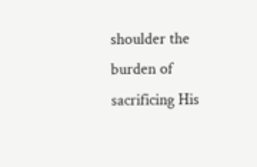shoulder the burden of sacrificing His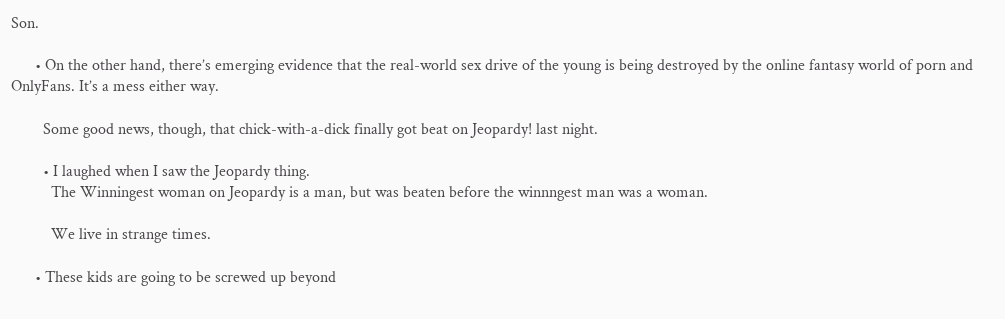Son.

      • On the other hand, there’s emerging evidence that the real-world sex drive of the young is being destroyed by the online fantasy world of porn and OnlyFans. It’s a mess either way.

        Some good news, though, that chick-with-a-dick finally got beat on Jeopardy! last night.

        • I laughed when I saw the Jeopardy thing.
          The Winningest woman on Jeopardy is a man, but was beaten before the winnngest man was a woman.

          We live in strange times.

      • These kids are going to be screwed up beyond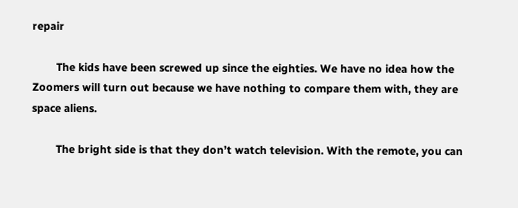repair

        The kids have been screwed up since the eighties. We have no idea how the Zoomers will turn out because we have nothing to compare them with, they are space aliens.

        The bright side is that they don’t watch television. With the remote, you can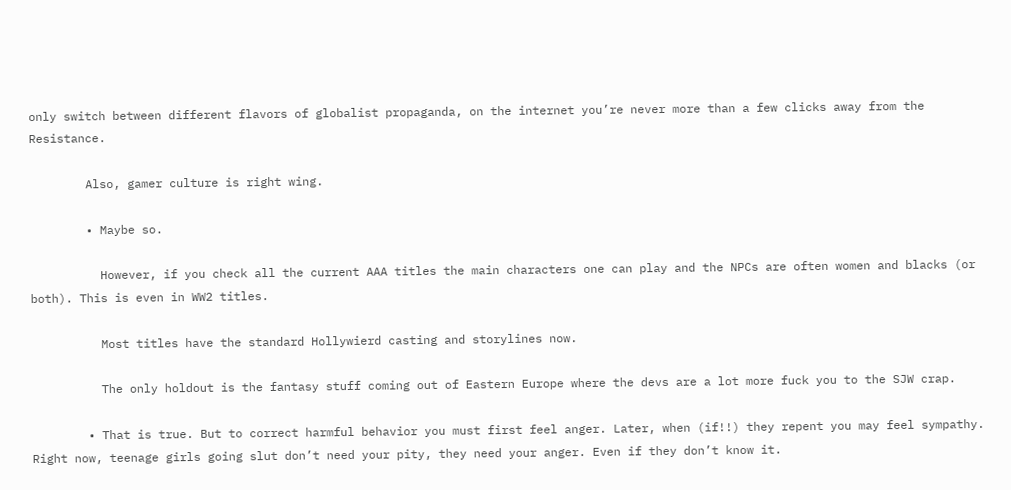only switch between different flavors of globalist propaganda, on the internet you’re never more than a few clicks away from the Resistance.

        Also, gamer culture is right wing.

        • Maybe so.

          However, if you check all the current AAA titles the main characters one can play and the NPCs are often women and blacks (or both). This is even in WW2 titles.

          Most titles have the standard Hollywierd casting and storylines now.

          The only holdout is the fantasy stuff coming out of Eastern Europe where the devs are a lot more fuck you to the SJW crap.

        • That is true. But to correct harmful behavior you must first feel anger. Later, when (if!!) they repent you may feel sympathy. Right now, teenage girls going slut don’t need your pity, they need your anger. Even if they don’t know it.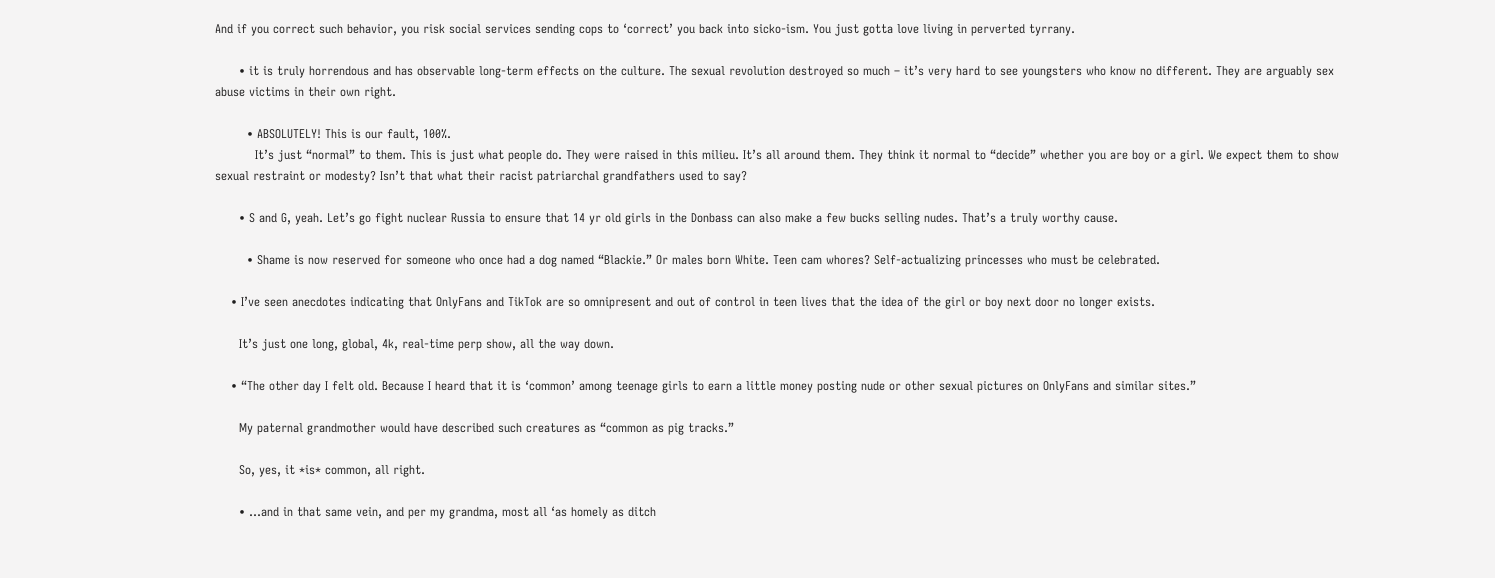And if you correct such behavior, you risk social services sending cops to ‘correct’ you back into sicko-ism. You just gotta love living in perverted tyrrany.

      • it is truly horrendous and has observable long-term effects on the culture. The sexual revolution destroyed so much – it’s very hard to see youngsters who know no different. They are arguably sex abuse victims in their own right.

        • ABSOLUTELY! This is our fault, 100%.
          It’s just “normal” to them. This is just what people do. They were raised in this milieu. It’s all around them. They think it normal to “decide” whether you are boy or a girl. We expect them to show sexual restraint or modesty? Isn’t that what their racist patriarchal grandfathers used to say?

      • S and G, yeah. Let’s go fight nuclear Russia to ensure that 14 yr old girls in the Donbass can also make a few bucks selling nudes. That’s a truly worthy cause.

        • Shame is now reserved for someone who once had a dog named “Blackie.” Or males born White. Teen cam whores? Self-actualizing princesses who must be celebrated.

    • I’ve seen anecdotes indicating that OnlyFans and TikTok are so omnipresent and out of control in teen lives that the idea of the girl or boy next door no longer exists.

      It’s just one long, global, 4k, real-time perp show, all the way down.

    • “The other day I felt old. Because I heard that it is ‘common’ among teenage girls to earn a little money posting nude or other sexual pictures on OnlyFans and similar sites.”

      My paternal grandmother would have described such creatures as “common as pig tracks.”

      So, yes, it *is* common, all right.

      • …and in that same vein, and per my grandma, most all ‘as homely as ditch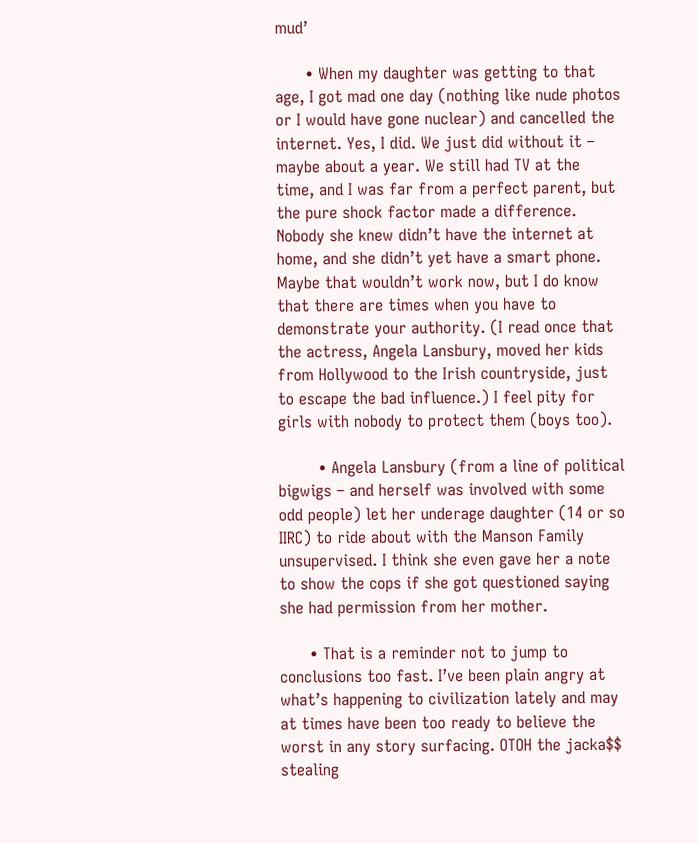mud’

      • When my daughter was getting to that age, I got mad one day (nothing like nude photos or I would have gone nuclear) and cancelled the internet. Yes, I did. We just did without it – maybe about a year. We still had TV at the time, and I was far from a perfect parent, but the pure shock factor made a difference. Nobody she knew didn’t have the internet at home, and she didn’t yet have a smart phone. Maybe that wouldn’t work now, but I do know that there are times when you have to demonstrate your authority. (I read once that the actress, Angela Lansbury, moved her kids from Hollywood to the Irish countryside, just to escape the bad influence.) I feel pity for girls with nobody to protect them (boys too).

        • Angela Lansbury (from a line of political bigwigs – and herself was involved with some odd people) let her underage daughter (14 or so IIRC) to ride about with the Manson Family unsupervised. I think she even gave her a note to show the cops if she got questioned saying she had permission from her mother.

      • That is a reminder not to jump to conclusions too fast. I’ve been plain angry at what’s happening to civilization lately and may at times have been too ready to believe the worst in any story surfacing. OTOH the jacka$$ stealing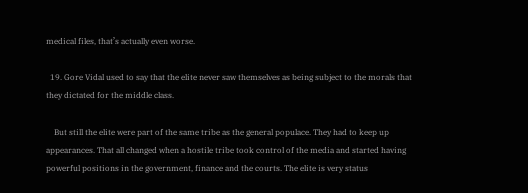medical files, that’s actually even worse.

  19. Gore Vidal used to say that the elite never saw themselves as being subject to the morals that they dictated for the middle class.

    But still the elite were part of the same tribe as the general populace. They had to keep up appearances. That all changed when a hostile tribe took control of the media and started having powerful positions in the government, finance and the courts. The elite is very status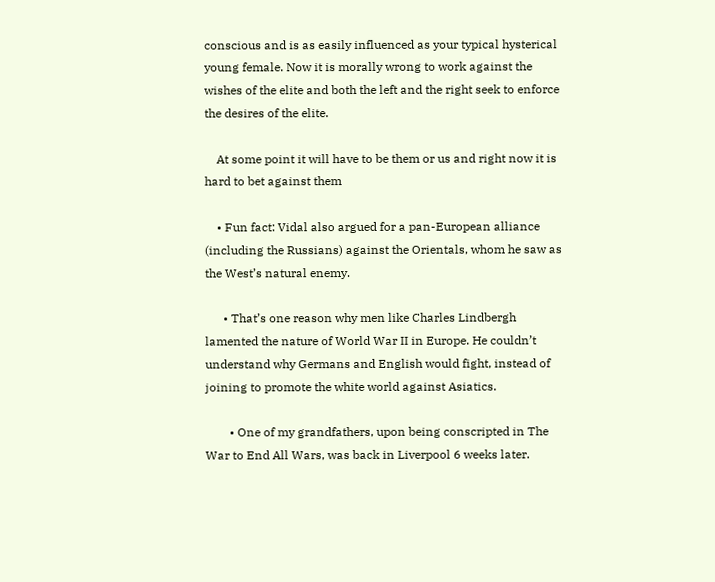conscious and is as easily influenced as your typical hysterical young female. Now it is morally wrong to work against the wishes of the elite and both the left and the right seek to enforce the desires of the elite.

    At some point it will have to be them or us and right now it is hard to bet against them

    • Fun fact: Vidal also argued for a pan-European alliance (including the Russians) against the Orientals, whom he saw as the West’s natural enemy.

      • That’s one reason why men like Charles Lindbergh lamented the nature of World War II in Europe. He couldn’t understand why Germans and English would fight, instead of joining to promote the white world against Asiatics.

        • One of my grandfathers, upon being conscripted in The War to End All Wars, was back in Liverpool 6 weeks later.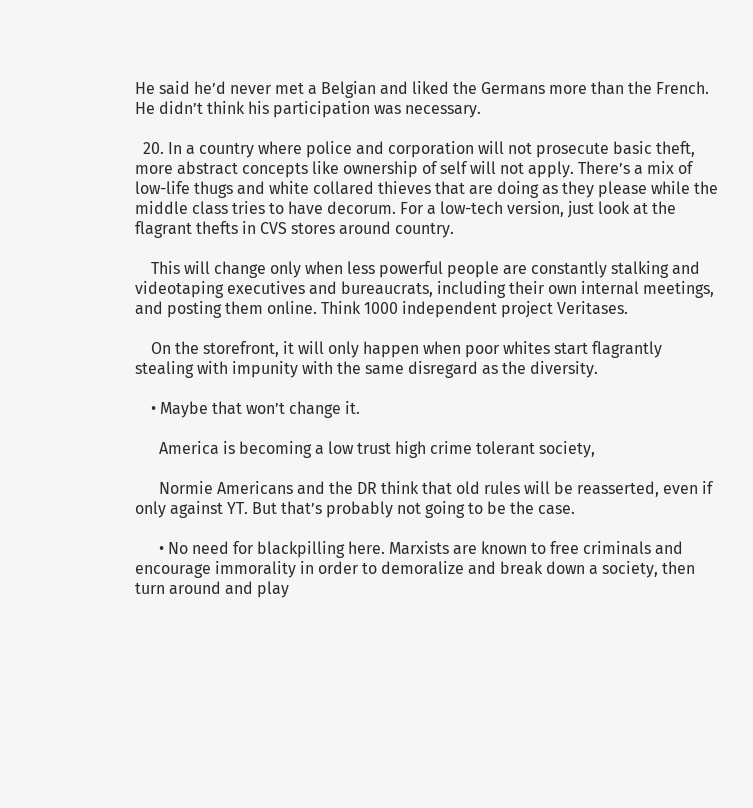He said he’d never met a Belgian and liked the Germans more than the French. He didn’t think his participation was necessary.

  20. In a country where police and corporation will not prosecute basic theft, more abstract concepts like ownership of self will not apply. There’s a mix of low-life thugs and white collared thieves that are doing as they please while the middle class tries to have decorum. For a low-tech version, just look at the flagrant thefts in CVS stores around country.

    This will change only when less powerful people are constantly stalking and videotaping executives and bureaucrats, including their own internal meetings, and posting them online. Think 1000 independent project Veritases.

    On the storefront, it will only happen when poor whites start flagrantly stealing with impunity with the same disregard as the diversity.

    • Maybe that won’t change it.

      America is becoming a low trust high crime tolerant society,

      Normie Americans and the DR think that old rules will be reasserted, even if only against YT. But that’s probably not going to be the case.

      • No need for blackpilling here. Marxists are known to free criminals and encourage immorality in order to demoralize and break down a society, then turn around and play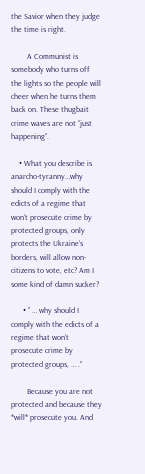the Savior when they judge the time is right.

        A Communist is somebody who turns off the lights so the people will cheer when he turns them back on. These thugbait crime waves are not “just happening”.

    • What you describe is anarcho-tyranny…why should I comply with the edicts of a regime that won’t prosecute crime by protected groups, only protects the Ukraine’s borders, will allow non-citizens to vote, etc? Am I some kind of damn sucker?

      • ” … why should I comply with the edicts of a regime that won’t prosecute crime by protected groups, … .”

        Because you are not protected and because they *will* prosecute you. And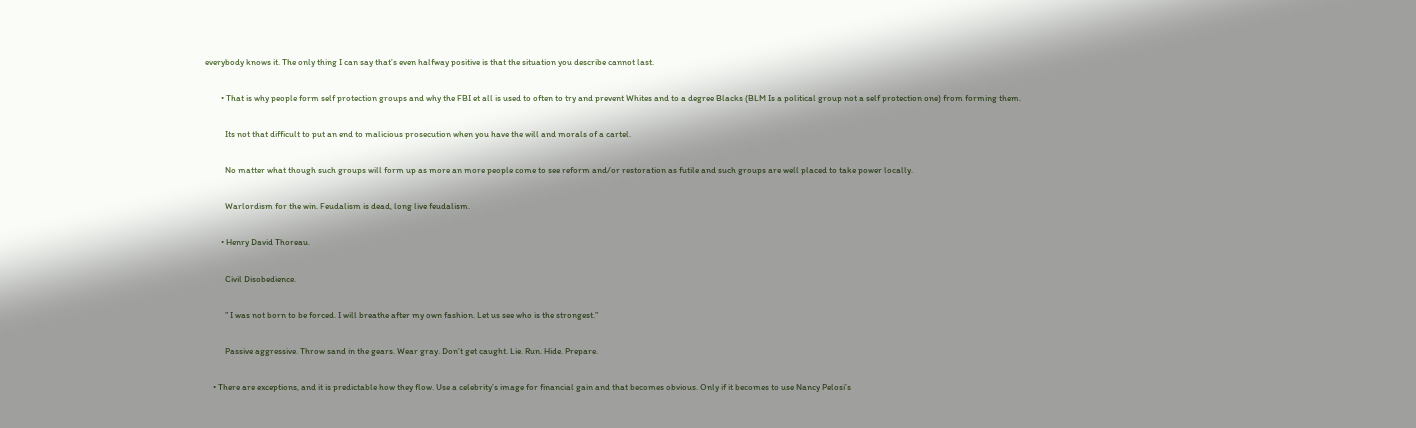everybody knows it. The only thing I can say that’s even halfway positive is that the situation you describe cannot last.

        • That is why people form self protection groups and why the FBI et all is used to often to try and prevent Whites and to a degree Blacks (BLM Is a political group not a self protection one) from forming them.

          Its not that difficult to put an end to malicious prosecution when you have the will and morals of a cartel.

          No matter what though such groups will form up as more an more people come to see reform and/or restoration as futile and such groups are well placed to take power locally.

          Warlordism for the win. Feudalism is dead, long live feudalism.

        • Henry David Thoreau.

          Civil Disobedience.

          ” I was not born to be forced. I will breathe after my own fashion. Let us see who is the strongest.”

          Passive aggressive. Throw sand in the gears. Wear gray. Don’t get caught. Lie. Run. Hide. Prepare.

    • There are exceptions, and it is predictable how they flow. Use a celebrity’s image for financial gain and that becomes obvious. Only if it becomes to use Nancy Pelosi’s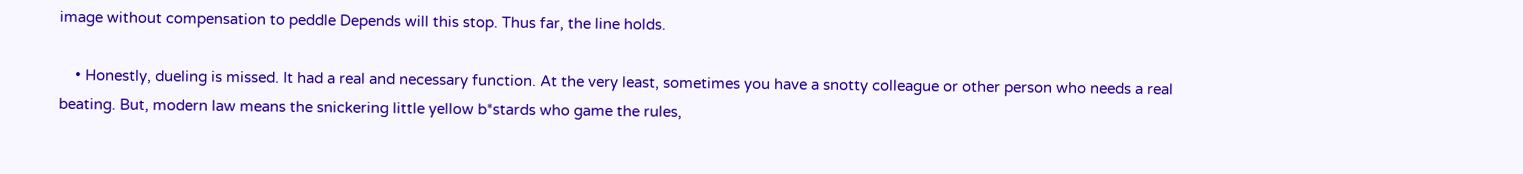image without compensation to peddle Depends will this stop. Thus far, the line holds.

    • Honestly, dueling is missed. It had a real and necessary function. At the very least, sometimes you have a snotty colleague or other person who needs a real beating. But, modern law means the snickering little yellow b*stards who game the rules,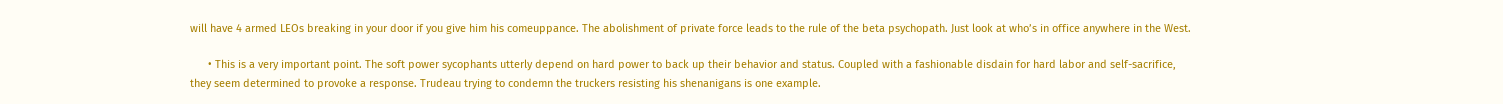will have 4 armed LEOs breaking in your door if you give him his comeuppance. The abolishment of private force leads to the rule of the beta psychopath. Just look at who’s in office anywhere in the West.

      • This is a very important point. The soft power sycophants utterly depend on hard power to back up their behavior and status. Coupled with a fashionable disdain for hard labor and self-sacrifice, they seem determined to provoke a response. Trudeau trying to condemn the truckers resisting his shenanigans is one example.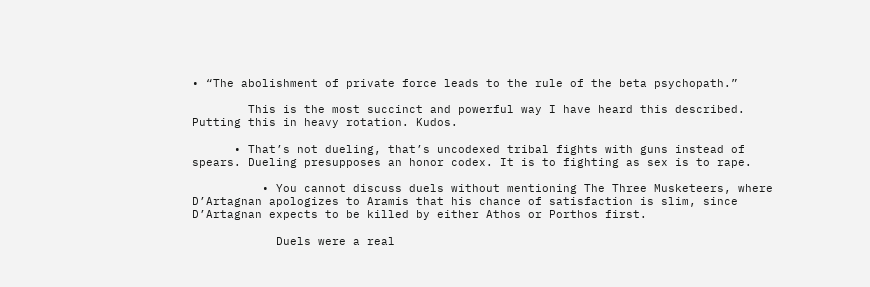• “The abolishment of private force leads to the rule of the beta psychopath.”

        This is the most succinct and powerful way I have heard this described. Putting this in heavy rotation. Kudos.

      • That’s not dueling, that’s uncodexed tribal fights with guns instead of spears. Dueling presupposes an honor codex. It is to fighting as sex is to rape.

          • You cannot discuss duels without mentioning The Three Musketeers, where D’Artagnan apologizes to Aramis that his chance of satisfaction is slim, since D’Artagnan expects to be killed by either Athos or Porthos first.

            Duels were a real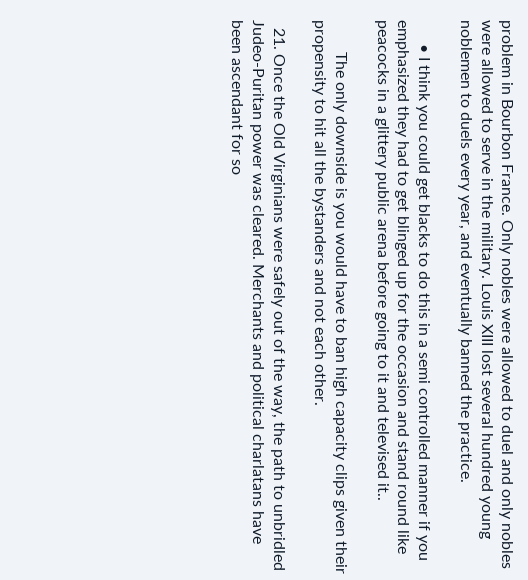problem in Bourbon France. Only nobles were allowed to duel and only nobles were allowed to serve in the military. Louis XIII lost several hundred young noblemen to duels every year, and eventually banned the practice.

      • I think you could get blacks to do this in a semi controlled manner if you emphasized they had to get blinged up for the occasion and stand round like peacocks in a glittery public arena before going to it and televised it..

        The only downside is you would have to ban high capacity clips given their propensity to hit all the bystanders and not each other.

  21. Once the Old Virginians were safely out of the way, the path to unbridled Judeo-Puritan power was cleared. Merchants and political charlatans have been ascendant for so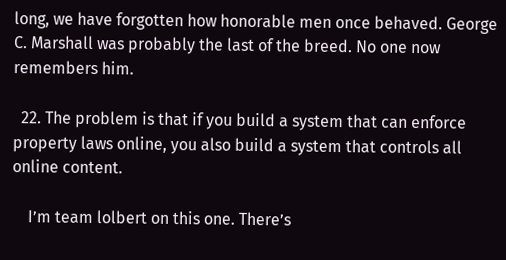long, we have forgotten how honorable men once behaved. George C. Marshall was probably the last of the breed. No one now remembers him.

  22. The problem is that if you build a system that can enforce property laws online, you also build a system that controls all online content.

    I’m team lolbert on this one. There’s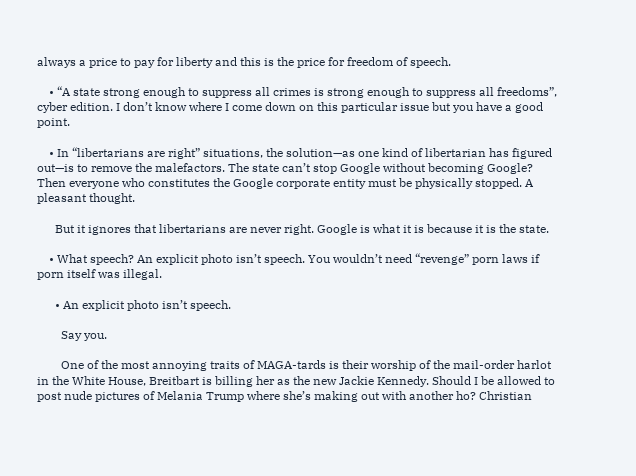always a price to pay for liberty and this is the price for freedom of speech.

    • “A state strong enough to suppress all crimes is strong enough to suppress all freedoms”, cyber edition. I don’t know where I come down on this particular issue but you have a good point.

    • In “libertarians are right” situations, the solution—as one kind of libertarian has figured out—is to remove the malefactors. The state can’t stop Google without becoming Google? Then everyone who constitutes the Google corporate entity must be physically stopped. A pleasant thought.

      But it ignores that libertarians are never right. Google is what it is because it is the state.

    • What speech? An explicit photo isn’t speech. You wouldn’t need “revenge” porn laws if porn itself was illegal.

      • An explicit photo isn’t speech.

        Say you.

        One of the most annoying traits of MAGA-tards is their worship of the mail-order harlot in the White House, Breitbart is billing her as the new Jackie Kennedy. Should I be allowed to post nude pictures of Melania Trump where she’s making out with another ho? Christian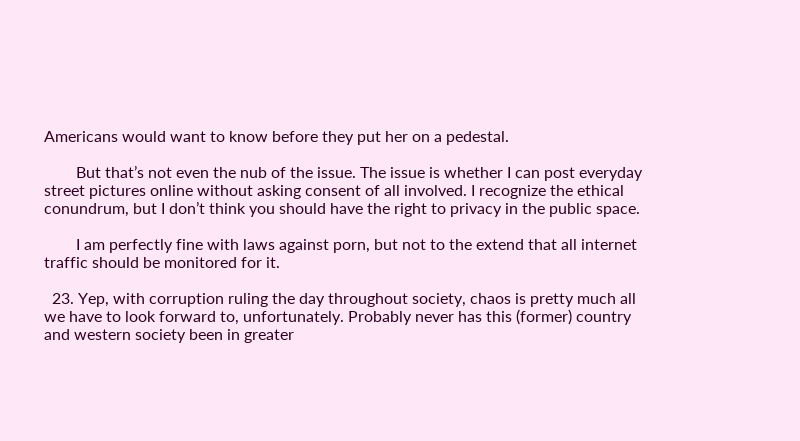Americans would want to know before they put her on a pedestal.

        But that’s not even the nub of the issue. The issue is whether I can post everyday street pictures online without asking consent of all involved. I recognize the ethical conundrum, but I don’t think you should have the right to privacy in the public space.

        I am perfectly fine with laws against porn, but not to the extend that all internet traffic should be monitored for it.

  23. Yep, with corruption ruling the day throughout society, chaos is pretty much all we have to look forward to, unfortunately. Probably never has this (former) country and western society been in greater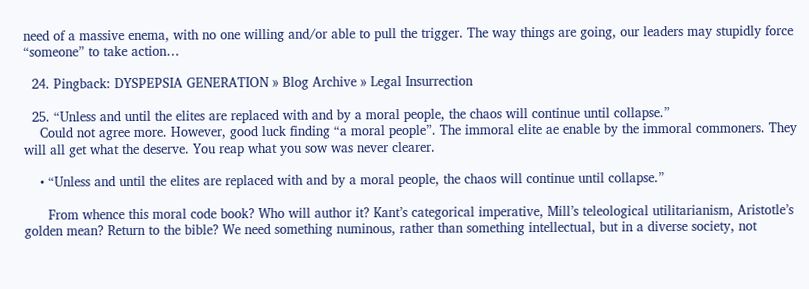need of a massive enema, with no one willing and/or able to pull the trigger. The way things are going, our leaders may stupidly force “someone” to take action…

  24. Pingback: DYSPEPSIA GENERATION » Blog Archive » Legal Insurrection

  25. “Unless and until the elites are replaced with and by a moral people, the chaos will continue until collapse.”
    Could not agree more. However, good luck finding “a moral people”. The immoral elite ae enable by the immoral commoners. They will all get what the deserve. You reap what you sow was never clearer.

    • “Unless and until the elites are replaced with and by a moral people, the chaos will continue until collapse.”

      From whence this moral code book? Who will author it? Kant’s categorical imperative, Mill’s teleological utilitarianism, Aristotle’s golden mean? Return to the bible? We need something numinous, rather than something intellectual, but in a diverse society, not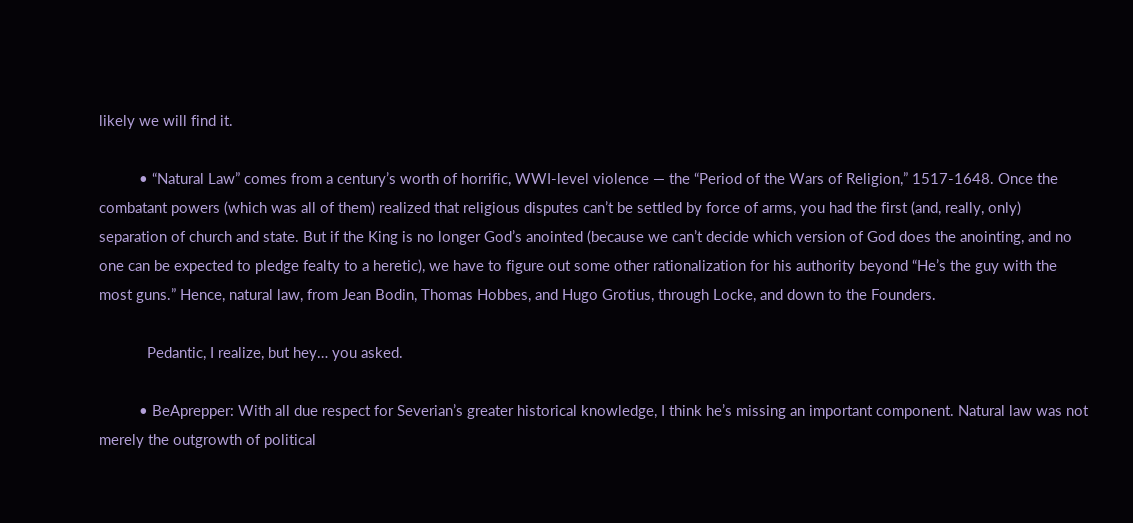likely we will find it.

          • “Natural Law” comes from a century’s worth of horrific, WWI-level violence — the “Period of the Wars of Religion,” 1517-1648. Once the combatant powers (which was all of them) realized that religious disputes can’t be settled by force of arms, you had the first (and, really, only) separation of church and state. But if the King is no longer God’s anointed (because we can’t decide which version of God does the anointing, and no one can be expected to pledge fealty to a heretic), we have to figure out some other rationalization for his authority beyond “He’s the guy with the most guns.” Hence, natural law, from Jean Bodin, Thomas Hobbes, and Hugo Grotius, through Locke, and down to the Founders.

            Pedantic, I realize, but hey… you asked.

          • BeAprepper: With all due respect for Severian’s greater historical knowledge, I think he’s missing an important component. Natural law was not merely the outgrowth of political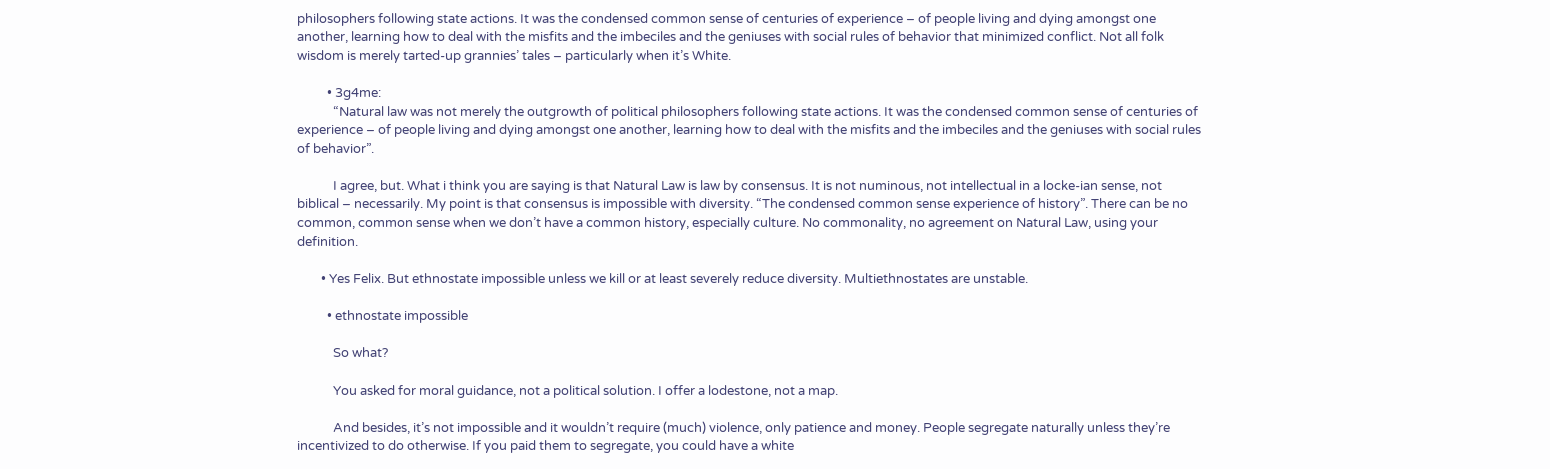philosophers following state actions. It was the condensed common sense of centuries of experience – of people living and dying amongst one another, learning how to deal with the misfits and the imbeciles and the geniuses with social rules of behavior that minimized conflict. Not all folk wisdom is merely tarted-up grannies’ tales – particularly when it’s White.

          • 3g4me:
            “Natural law was not merely the outgrowth of political philosophers following state actions. It was the condensed common sense of centuries of experience – of people living and dying amongst one another, learning how to deal with the misfits and the imbeciles and the geniuses with social rules of behavior”.

            I agree, but. What i think you are saying is that Natural Law is law by consensus. It is not numinous, not intellectual in a locke-ian sense, not biblical – necessarily. My point is that consensus is impossible with diversity. “The condensed common sense experience of history”. There can be no common, common sense when we don’t have a common history, especially culture. No commonality, no agreement on Natural Law, using your definition.

        • Yes Felix. But ethnostate impossible unless we kill or at least severely reduce diversity. Multiethnostates are unstable.

          • ethnostate impossible

            So what?

            You asked for moral guidance, not a political solution. I offer a lodestone, not a map.

            And besides, it’s not impossible and it wouldn’t require (much) violence, only patience and money. People segregate naturally unless they’re incentivized to do otherwise. If you paid them to segregate, you could have a white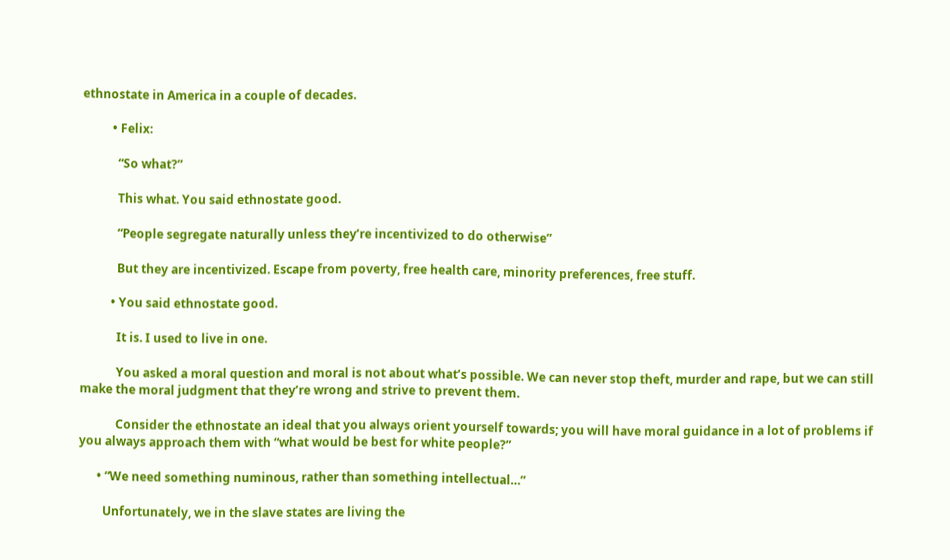ethnostate in America in a couple of decades.

          • Felix:

            “So what?”

            This what. You said ethnostate good.

            “People segregate naturally unless they’re incentivized to do otherwise”

            But they are incentivized. Escape from poverty, free health care, minority preferences, free stuff.

          • You said ethnostate good.

            It is. I used to live in one.

            You asked a moral question and moral is not about what’s possible. We can never stop theft, murder and rape, but we can still make the moral judgment that they’re wrong and strive to prevent them.

            Consider the ethnostate an ideal that you always orient yourself towards; you will have moral guidance in a lot of problems if you always approach them with “what would be best for white people?”

      • “We need something numinous, rather than something intellectual…”

        Unfortunately, we in the slave states are living the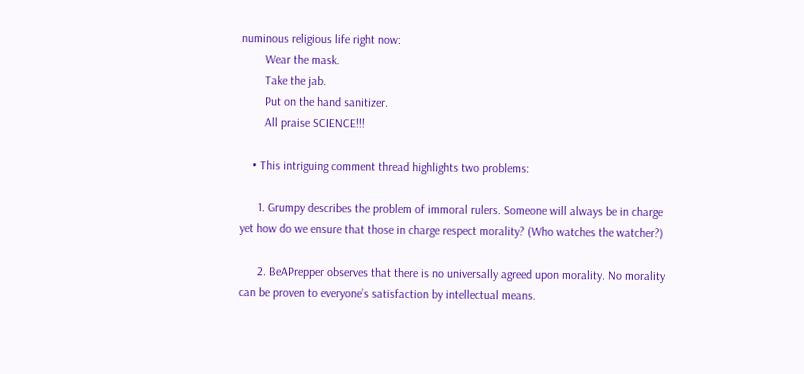numinous religious life right now:
        Wear the mask.
        Take the jab.
        Put on the hand sanitizer.
        All praise SCIENCE!!!

    • This intriguing comment thread highlights two problems:

      1. Grumpy describes the problem of immoral rulers. Someone will always be in charge yet how do we ensure that those in charge respect morality? (Who watches the watcher?)

      2. BeAPrepper observes that there is no universally agreed upon morality. No morality can be proven to everyone’s satisfaction by intellectual means.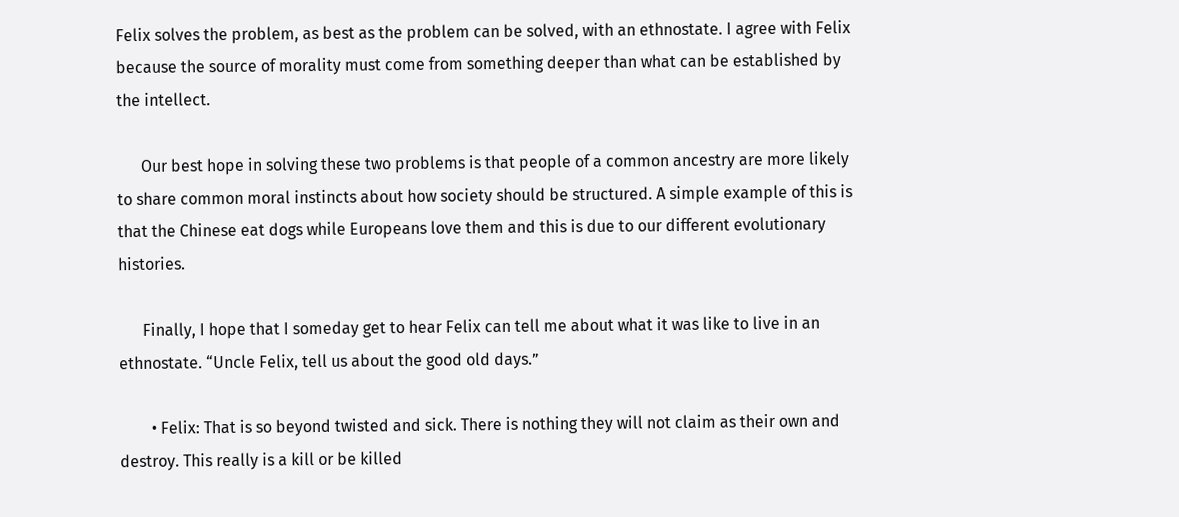Felix solves the problem, as best as the problem can be solved, with an ethnostate. I agree with Felix because the source of morality must come from something deeper than what can be established by the intellect.

      Our best hope in solving these two problems is that people of a common ancestry are more likely to share common moral instincts about how society should be structured. A simple example of this is that the Chinese eat dogs while Europeans love them and this is due to our different evolutionary histories.

      Finally, I hope that I someday get to hear Felix can tell me about what it was like to live in an ethnostate. “Uncle Felix, tell us about the good old days.”

        • Felix: That is so beyond twisted and sick. There is nothing they will not claim as their own and destroy. This really is a kill or be killed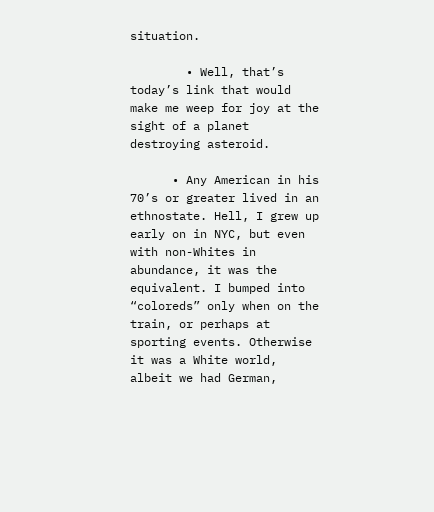situation.

        • Well, that’s today’s link that would make me weep for joy at the sight of a planet destroying asteroid.

      • Any American in his 70’s or greater lived in an ethnostate. Hell, I grew up early on in NYC, but even with non-Whites in abundance, it was the equivalent. I bumped into “coloreds” only when on the train, or perhaps at sporting events. Otherwise it was a White world, albeit we had German,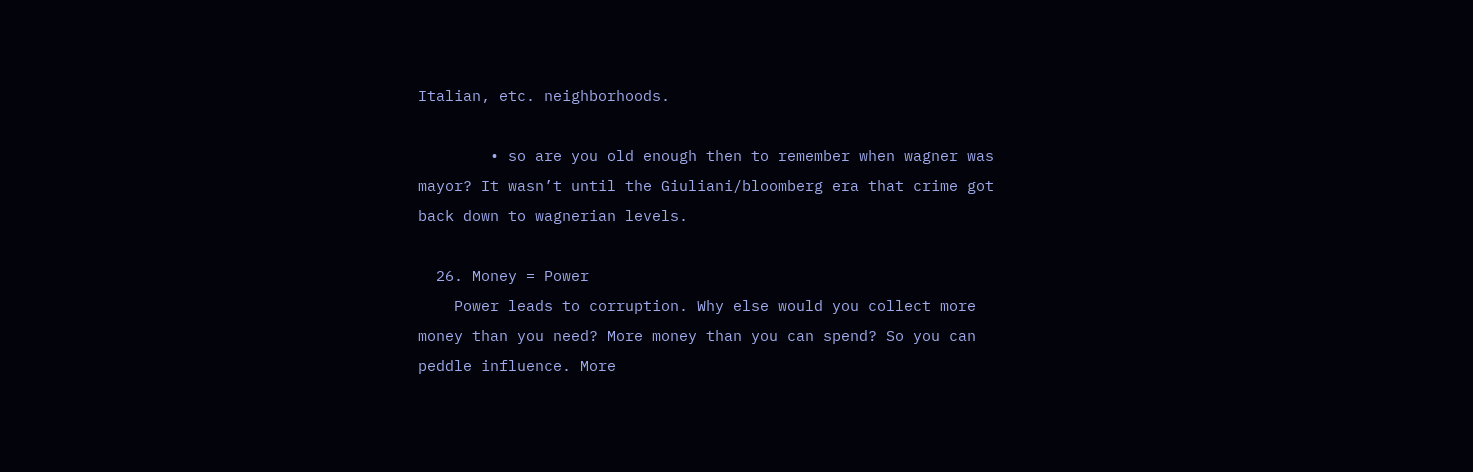Italian, etc. neighborhoods.

        • so are you old enough then to remember when wagner was mayor? It wasn’t until the Giuliani/bloomberg era that crime got back down to wagnerian levels.

  26. Money = Power
    Power leads to corruption. Why else would you collect more money than you need? More money than you can spend? So you can peddle influence. More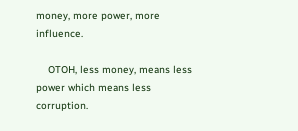money, more power, more influence.

    OTOH, less money, means less power which means less corruption.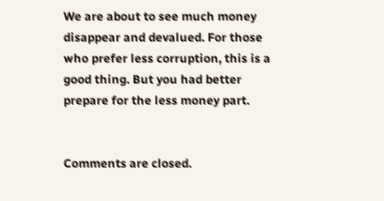We are about to see much money disappear and devalued. For those who prefer less corruption, this is a good thing. But you had better prepare for the less money part.


Comments are closed.